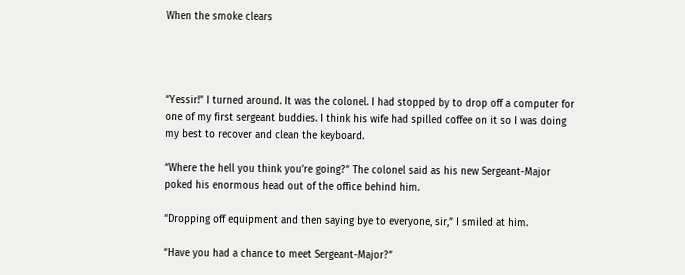When the smoke clears




“Yessir!” I turned around. It was the colonel. I had stopped by to drop off a computer for one of my first sergeant buddies. I think his wife had spilled coffee on it so I was doing my best to recover and clean the keyboard.

“Where the hell you think you’re going?” The colonel said as his new Sergeant-Major poked his enormous head out of the office behind him.

“Dropping off equipment and then saying bye to everyone, sir,” I smiled at him.

“Have you had a chance to meet Sergeant-Major?”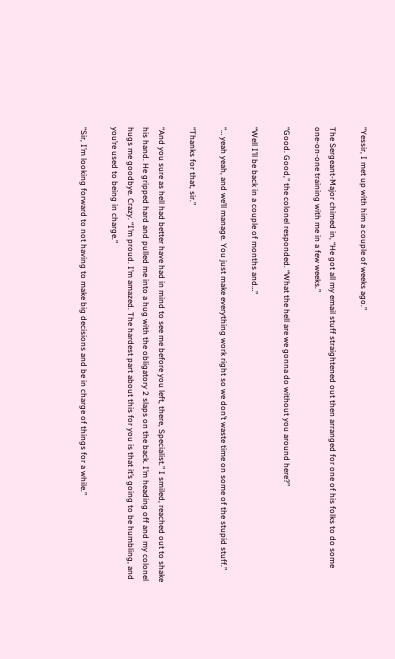“Yessir, I met up with him a couple of weeks ago.”

The Sergeant-Major chimed in, “He got all my email stuff straightened out then arranged for one of his folks to do some one-on-one training with me in a few weeks.”

“Good. Good,” the colonel responded. “What the hell are we gonna do without you around here?”

“Well I’ll be back in a couple of months and…”

“… yeah yeah, and we’ll manage. You just make everything work right so we don’t waste time on some of the stupid stuff.”

“Thanks for that, sir.”

“And you sure as hell had better have had in mind to see me before you left, there, Specialist.” I smiled, reached out to shake his hand. He gripped hard and pulled me into a hug with the obligatory 2 slaps on the back. I’m heading off and my colonel hugs me goodbye. Crazy. “I’m proud. I’m amazed. The hardest part about this for you is that it’s going to be humbling, and you’re used to being in charge.”

“Sir, I’m looking forward to not having to make big decisions and be in charge of things for a while.”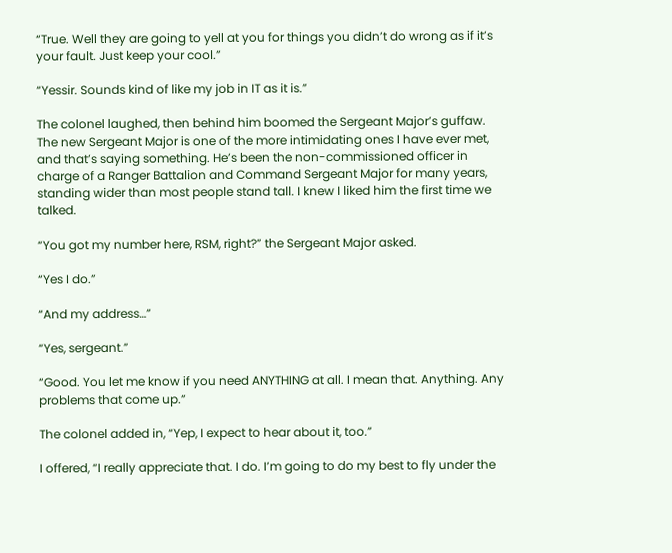“True. Well they are going to yell at you for things you didn’t do wrong as if it’s your fault. Just keep your cool.”

“Yessir. Sounds kind of like my job in IT as it is.”

The colonel laughed, then behind him boomed the Sergeant Major’s guffaw. The new Sergeant Major is one of the more intimidating ones I have ever met, and that’s saying something. He’s been the non-commissioned officer in charge of a Ranger Battalion and Command Sergeant Major for many years, standing wider than most people stand tall. I knew I liked him the first time we talked.

“You got my number here, RSM, right?” the Sergeant Major asked.

“Yes I do.”

“And my address…”

“Yes, sergeant.”

“Good. You let me know if you need ANYTHING at all. I mean that. Anything. Any problems that come up.”

The colonel added in, “Yep, I expect to hear about it, too.”

I offered, “I really appreciate that. I do. I’m going to do my best to fly under the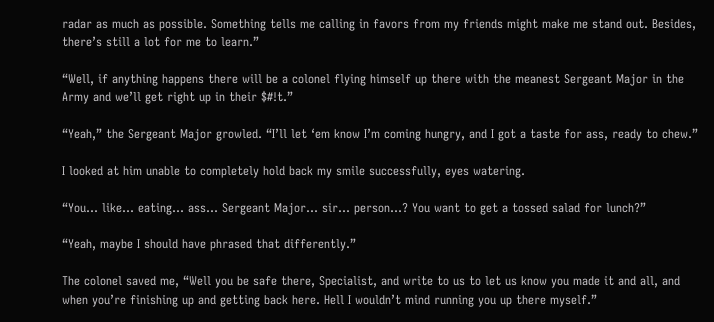radar as much as possible. Something tells me calling in favors from my friends might make me stand out. Besides, there’s still a lot for me to learn.”

“Well, if anything happens there will be a colonel flying himself up there with the meanest Sergeant Major in the Army and we’ll get right up in their $#!t.”

“Yeah,” the Sergeant Major growled. “I’ll let ‘em know I’m coming hungry, and I got a taste for ass, ready to chew.”

I looked at him unable to completely hold back my smile successfully, eyes watering.

“You… like… eating… ass… Sergeant Major… sir… person…? You want to get a tossed salad for lunch?”

“Yeah, maybe I should have phrased that differently.”

The colonel saved me, “Well you be safe there, Specialist, and write to us to let us know you made it and all, and when you’re finishing up and getting back here. Hell I wouldn’t mind running you up there myself.”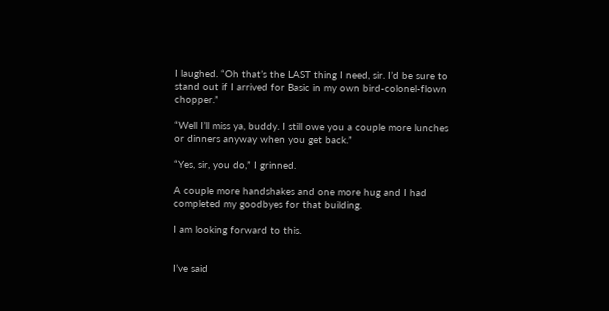I laughed. “Oh that’s the LAST thing I need, sir. I’d be sure to stand out if I arrived for Basic in my own bird-colonel-flown chopper.”

“Well I’ll miss ya, buddy. I still owe you a couple more lunches or dinners anyway when you get back.”

“Yes, sir, you do,” I grinned.

A couple more handshakes and one more hug and I had completed my goodbyes for that building.

I am looking forward to this.


I’ve said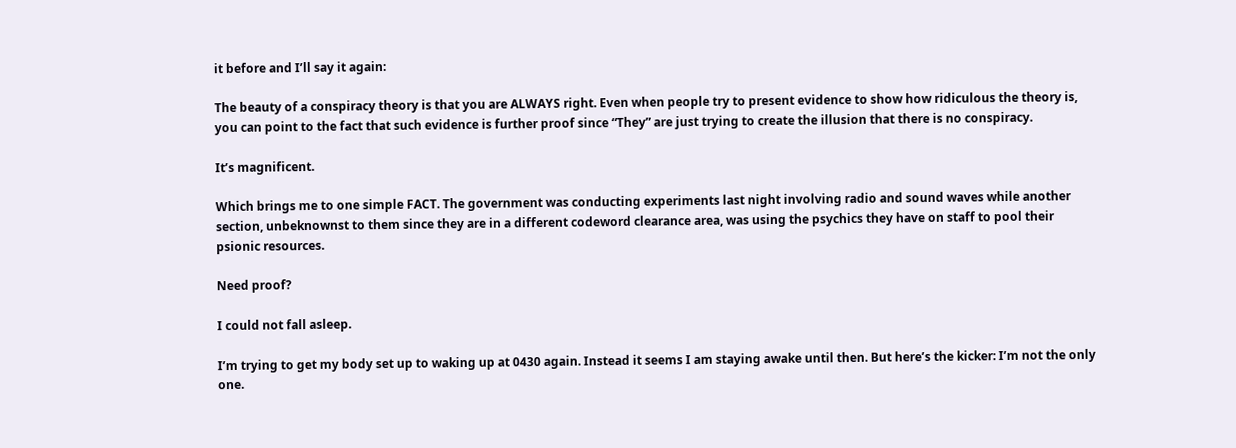it before and I’ll say it again:

The beauty of a conspiracy theory is that you are ALWAYS right. Even when people try to present evidence to show how ridiculous the theory is, you can point to the fact that such evidence is further proof since “They” are just trying to create the illusion that there is no conspiracy.

It’s magnificent.

Which brings me to one simple FACT. The government was conducting experiments last night involving radio and sound waves while another section, unbeknownst to them since they are in a different codeword clearance area, was using the psychics they have on staff to pool their psionic resources.

Need proof?

I could not fall asleep.

I’m trying to get my body set up to waking up at 0430 again. Instead it seems I am staying awake until then. But here’s the kicker: I’m not the only one.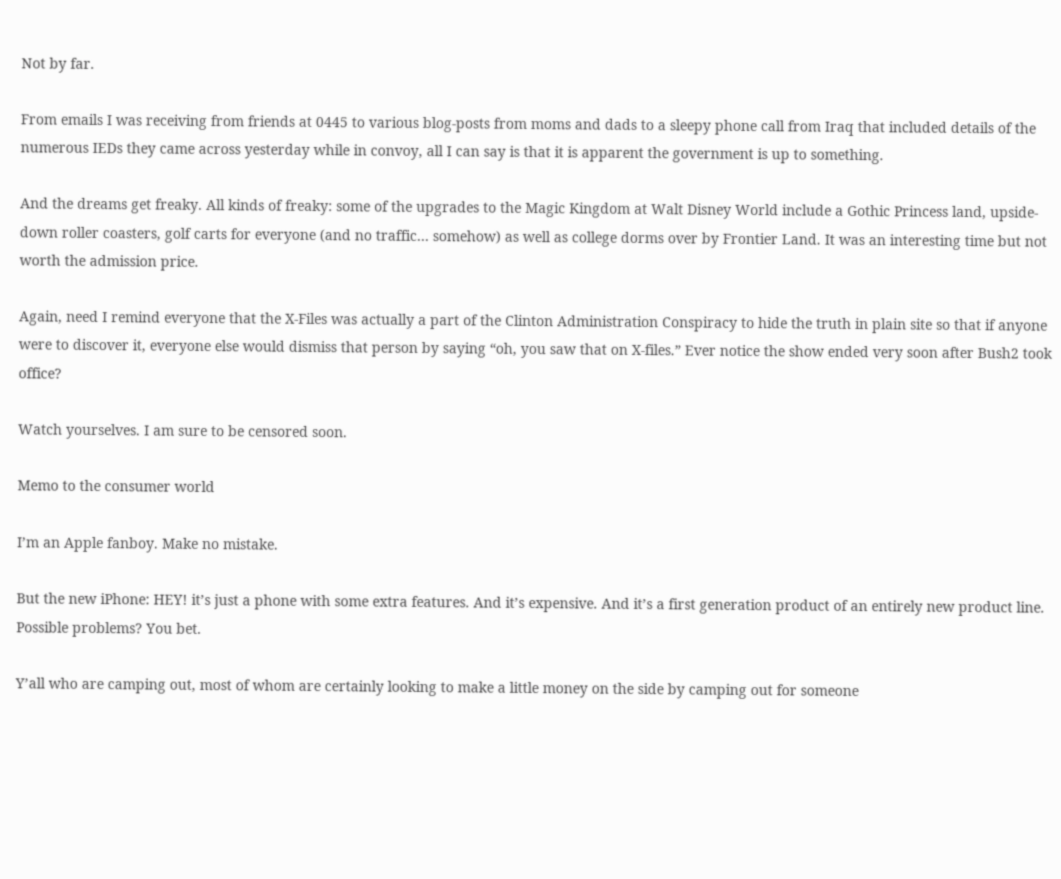Not by far.

From emails I was receiving from friends at 0445 to various blog-posts from moms and dads to a sleepy phone call from Iraq that included details of the numerous IEDs they came across yesterday while in convoy, all I can say is that it is apparent the government is up to something.

And the dreams get freaky. All kinds of freaky: some of the upgrades to the Magic Kingdom at Walt Disney World include a Gothic Princess land, upside-down roller coasters, golf carts for everyone (and no traffic… somehow) as well as college dorms over by Frontier Land. It was an interesting time but not worth the admission price.

Again, need I remind everyone that the X-Files was actually a part of the Clinton Administration Conspiracy to hide the truth in plain site so that if anyone were to discover it, everyone else would dismiss that person by saying “oh, you saw that on X-files.” Ever notice the show ended very soon after Bush2 took office?

Watch yourselves. I am sure to be censored soon.

Memo to the consumer world

I’m an Apple fanboy. Make no mistake.

But the new iPhone: HEY! it’s just a phone with some extra features. And it’s expensive. And it’s a first generation product of an entirely new product line. Possible problems? You bet.

Y’all who are camping out, most of whom are certainly looking to make a little money on the side by camping out for someone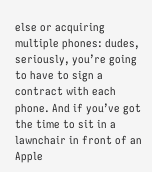else or acquiring multiple phones: dudes, seriously, you’re going to have to sign a contract with each phone. And if you’ve got the time to sit in a lawnchair in front of an Apple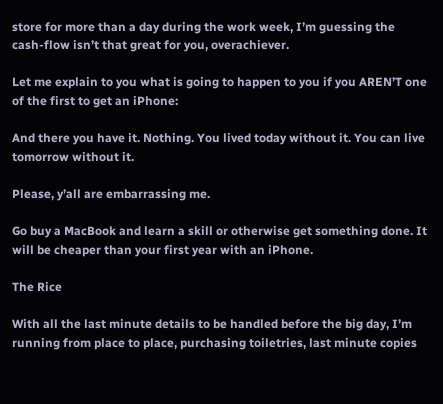store for more than a day during the work week, I’m guessing the cash-flow isn’t that great for you, overachiever.

Let me explain to you what is going to happen to you if you AREN’T one of the first to get an iPhone:

And there you have it. Nothing. You lived today without it. You can live tomorrow without it.

Please, y’all are embarrassing me.

Go buy a MacBook and learn a skill or otherwise get something done. It will be cheaper than your first year with an iPhone.

The Rice

With all the last minute details to be handled before the big day, I’m running from place to place, purchasing toiletries, last minute copies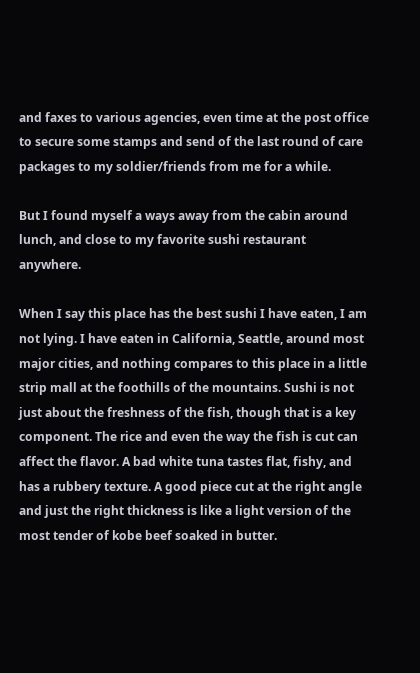and faxes to various agencies, even time at the post office to secure some stamps and send of the last round of care packages to my soldier/friends from me for a while.

But I found myself a ways away from the cabin around lunch, and close to my favorite sushi restaurant anywhere.

When I say this place has the best sushi I have eaten, I am not lying. I have eaten in California, Seattle, around most major cities, and nothing compares to this place in a little strip mall at the foothills of the mountains. Sushi is not just about the freshness of the fish, though that is a key component. The rice and even the way the fish is cut can affect the flavor. A bad white tuna tastes flat, fishy, and has a rubbery texture. A good piece cut at the right angle and just the right thickness is like a light version of the most tender of kobe beef soaked in butter.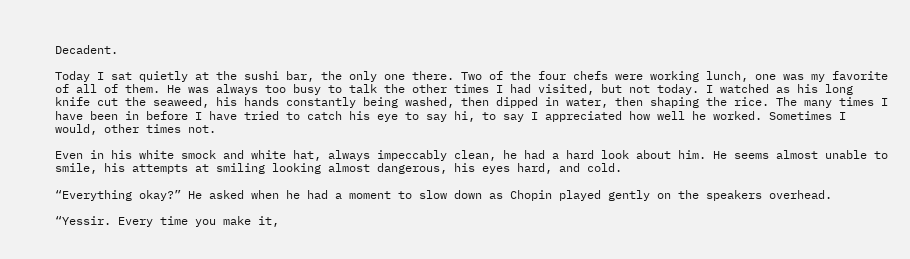Decadent.

Today I sat quietly at the sushi bar, the only one there. Two of the four chefs were working lunch, one was my favorite of all of them. He was always too busy to talk the other times I had visited, but not today. I watched as his long knife cut the seaweed, his hands constantly being washed, then dipped in water, then shaping the rice. The many times I have been in before I have tried to catch his eye to say hi, to say I appreciated how well he worked. Sometimes I would, other times not.

Even in his white smock and white hat, always impeccably clean, he had a hard look about him. He seems almost unable to smile, his attempts at smiling looking almost dangerous, his eyes hard, and cold.

“Everything okay?” He asked when he had a moment to slow down as Chopin played gently on the speakers overhead.

“Yessir. Every time you make it,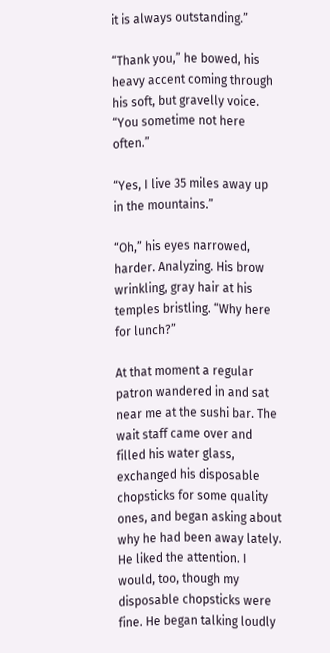it is always outstanding.”

“Thank you,” he bowed, his heavy accent coming through his soft, but gravelly voice. “You sometime not here often.”

“Yes, I live 35 miles away up in the mountains.”

“Oh,” his eyes narrowed, harder. Analyzing. His brow wrinkling, gray hair at his temples bristling. “Why here for lunch?”

At that moment a regular patron wandered in and sat near me at the sushi bar. The wait staff came over and filled his water glass, exchanged his disposable chopsticks for some quality ones, and began asking about why he had been away lately. He liked the attention. I would, too, though my disposable chopsticks were fine. He began talking loudly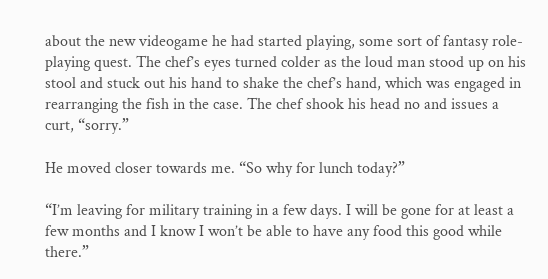about the new videogame he had started playing, some sort of fantasy role-playing quest. The chef’s eyes turned colder as the loud man stood up on his stool and stuck out his hand to shake the chef’s hand, which was engaged in rearranging the fish in the case. The chef shook his head no and issues a curt, “sorry.”

He moved closer towards me. “So why for lunch today?”

“I’m leaving for military training in a few days. I will be gone for at least a few months and I know I won’t be able to have any food this good while there.”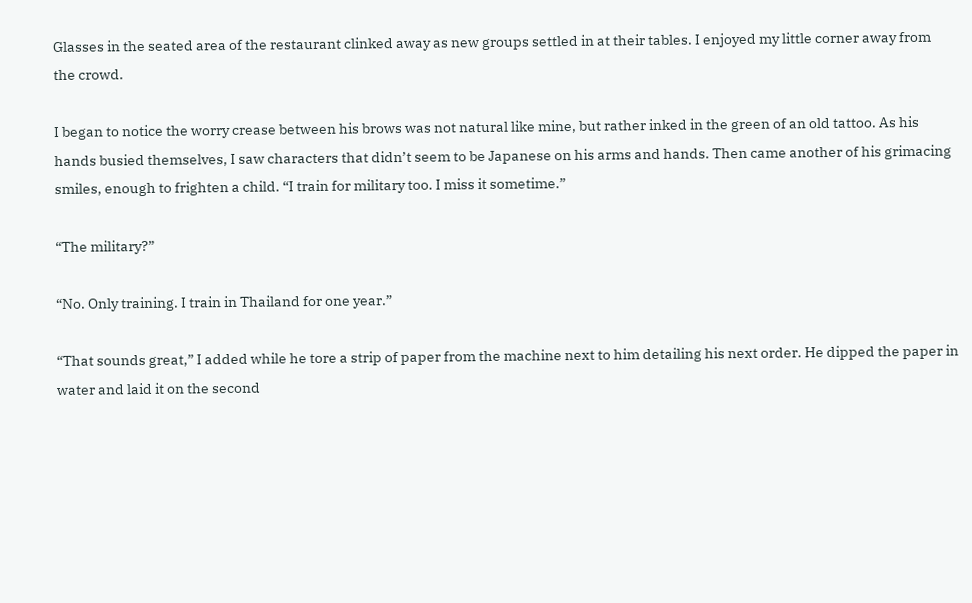Glasses in the seated area of the restaurant clinked away as new groups settled in at their tables. I enjoyed my little corner away from the crowd.

I began to notice the worry crease between his brows was not natural like mine, but rather inked in the green of an old tattoo. As his hands busied themselves, I saw characters that didn’t seem to be Japanese on his arms and hands. Then came another of his grimacing smiles, enough to frighten a child. “I train for military too. I miss it sometime.”

“The military?”

“No. Only training. I train in Thailand for one year.”

“That sounds great,” I added while he tore a strip of paper from the machine next to him detailing his next order. He dipped the paper in water and laid it on the second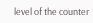level of the counter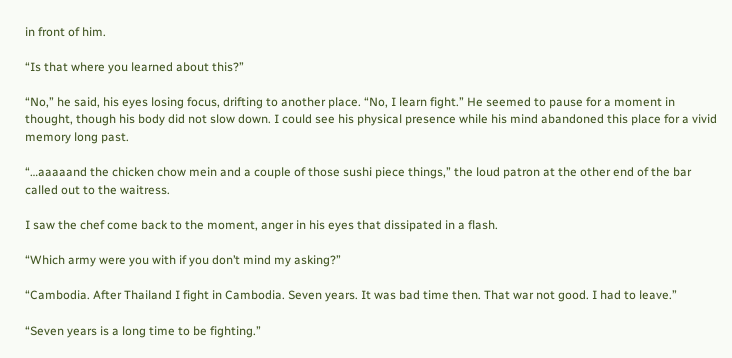in front of him.

“Is that where you learned about this?”

“No,” he said, his eyes losing focus, drifting to another place. “No, I learn fight.” He seemed to pause for a moment in thought, though his body did not slow down. I could see his physical presence while his mind abandoned this place for a vivid memory long past.

“…aaaaand the chicken chow mein and a couple of those sushi piece things,” the loud patron at the other end of the bar called out to the waitress.

I saw the chef come back to the moment, anger in his eyes that dissipated in a flash.

“Which army were you with if you don’t mind my asking?”

“Cambodia. After Thailand I fight in Cambodia. Seven years. It was bad time then. That war not good. I had to leave.”

“Seven years is a long time to be fighting.”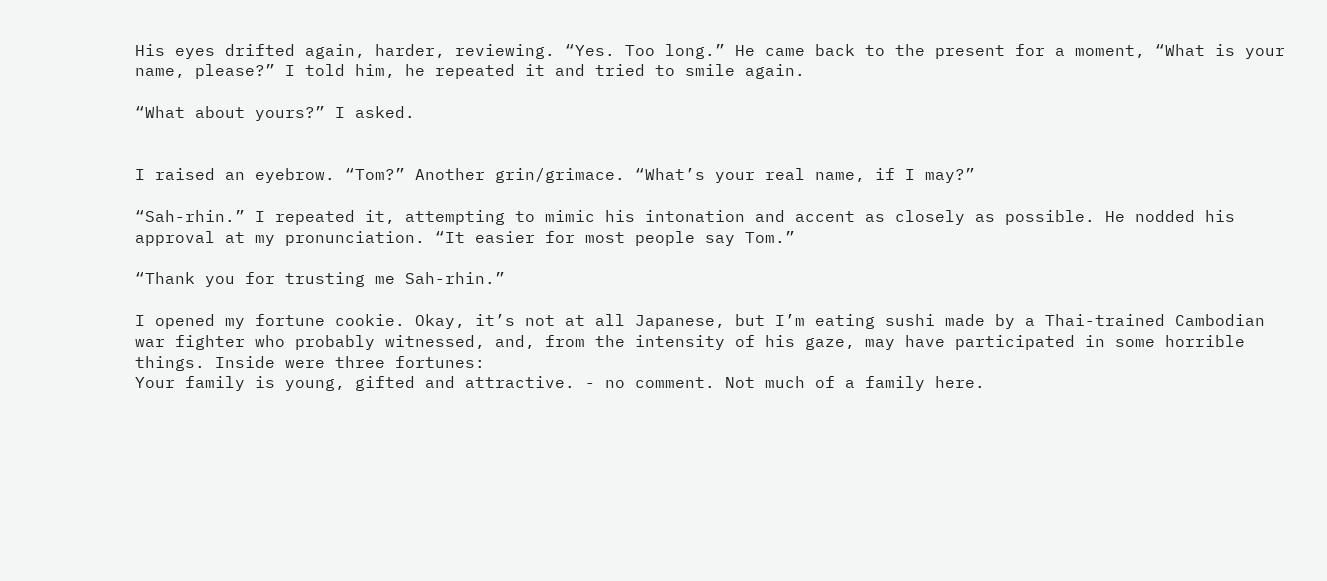His eyes drifted again, harder, reviewing. “Yes. Too long.” He came back to the present for a moment, “What is your name, please?” I told him, he repeated it and tried to smile again.

“What about yours?” I asked.


I raised an eyebrow. “Tom?” Another grin/grimace. “What’s your real name, if I may?”

“Sah-rhin.” I repeated it, attempting to mimic his intonation and accent as closely as possible. He nodded his approval at my pronunciation. “It easier for most people say Tom.”

“Thank you for trusting me Sah-rhin.”

I opened my fortune cookie. Okay, it’s not at all Japanese, but I’m eating sushi made by a Thai-trained Cambodian war fighter who probably witnessed, and, from the intensity of his gaze, may have participated in some horrible things. Inside were three fortunes:
Your family is young, gifted and attractive. - no comment. Not much of a family here.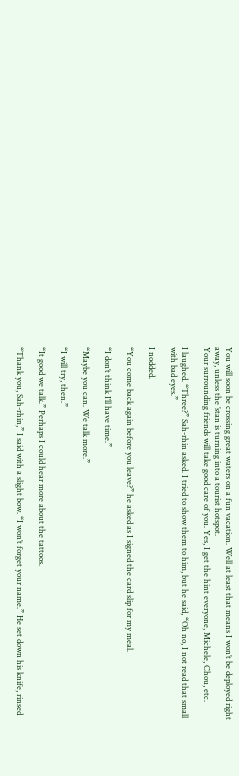You will soon be crossing great waters on a fun vacation. Well at least that means I won’t be deployed right away, unless the ’stan is turning into a tourist hotspot.
Your surrounding friends will take good care of you. Yes, I get the hint everyone, Michele, Chou, etc.

I laughed. “Three?” Sah-rhin asked. I tried to show them to him, but he said, “Oh no, I not read that small with bad eyes.”

I nodded.

“You come back again before you leave?” he asked as I signed the card slip for my meal.

“I don’t think I’ll have time.”

“Maybe you can. We talk more.”

“I will try, then.”

“It good we talk.” Perhaps I could hear more about the tattoos.

“Thank you, Sah-rhin,” I said with a slight bow. “I won’t forget your name.” He set down his knife, rinsed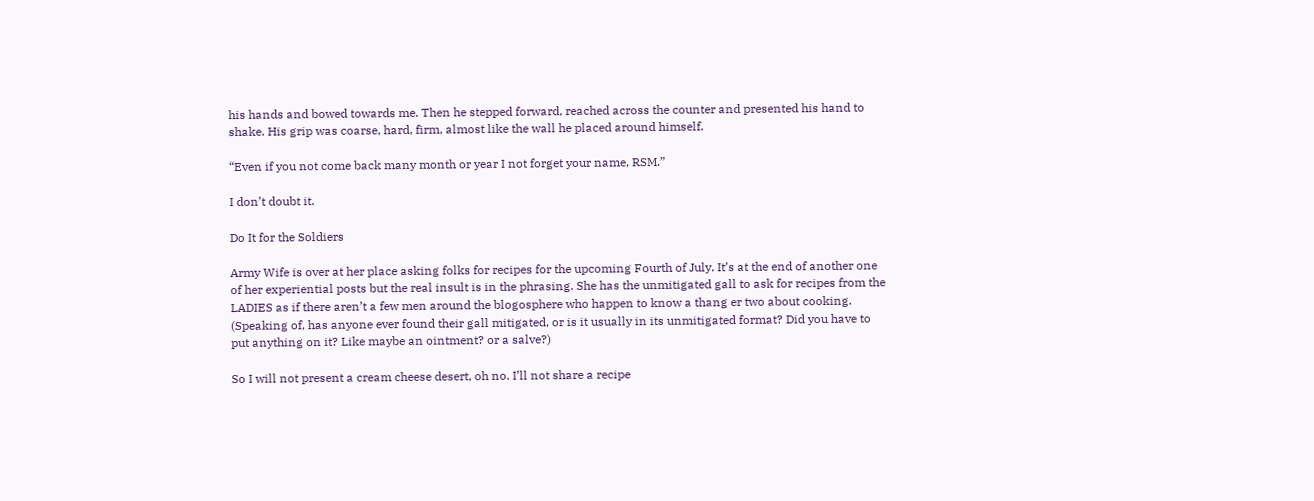his hands and bowed towards me. Then he stepped forward, reached across the counter and presented his hand to shake. His grip was coarse, hard, firm, almost like the wall he placed around himself.

“Even if you not come back many month or year I not forget your name, RSM.”

I don’t doubt it.

Do It for the Soldiers

Army Wife is over at her place asking folks for recipes for the upcoming Fourth of July. It’s at the end of another one of her experiential posts but the real insult is in the phrasing. She has the unmitigated gall to ask for recipes from the LADIES as if there aren’t a few men around the blogosphere who happen to know a thang er two about cooking. (Speaking of, has anyone ever found their gall mitigated, or is it usually in its unmitigated format? Did you have to put anything on it? Like maybe an ointment? or a salve?)

So I will not present a cream cheese desert, oh no. I’ll not share a recipe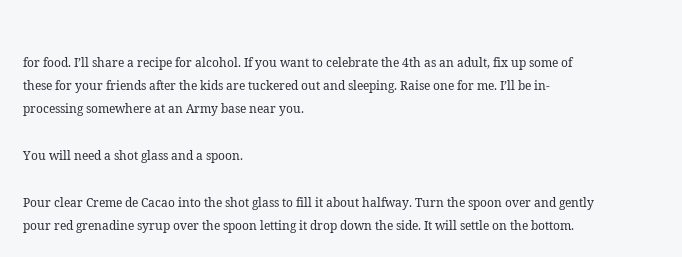for food. I’ll share a recipe for alcohol. If you want to celebrate the 4th as an adult, fix up some of these for your friends after the kids are tuckered out and sleeping. Raise one for me. I’ll be in-processing somewhere at an Army base near you.

You will need a shot glass and a spoon.

Pour clear Creme de Cacao into the shot glass to fill it about halfway. Turn the spoon over and gently pour red grenadine syrup over the spoon letting it drop down the side. It will settle on the bottom.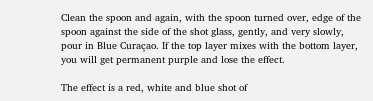Clean the spoon and again, with the spoon turned over, edge of the spoon against the side of the shot glass, gently, and very slowly, pour in Blue Curaçao. If the top layer mixes with the bottom layer, you will get permanent purple and lose the effect.

The effect is a red, white and blue shot of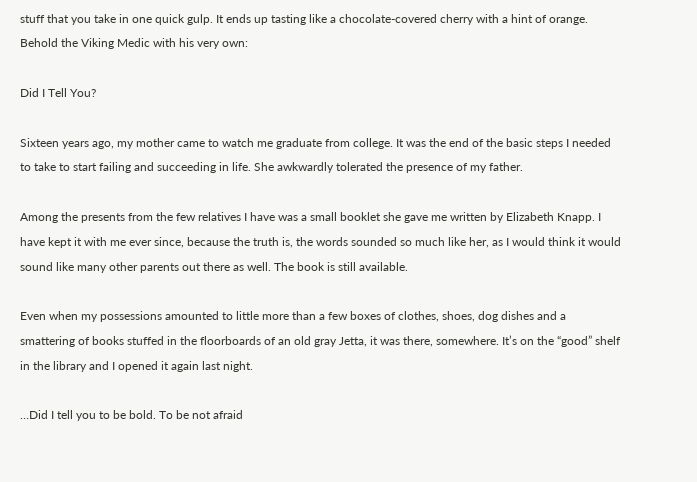stuff that you take in one quick gulp. It ends up tasting like a chocolate-covered cherry with a hint of orange. Behold the Viking Medic with his very own:

Did I Tell You?

Sixteen years ago, my mother came to watch me graduate from college. It was the end of the basic steps I needed to take to start failing and succeeding in life. She awkwardly tolerated the presence of my father.

Among the presents from the few relatives I have was a small booklet she gave me written by Elizabeth Knapp. I have kept it with me ever since, because the truth is, the words sounded so much like her, as I would think it would sound like many other parents out there as well. The book is still available.

Even when my possessions amounted to little more than a few boxes of clothes, shoes, dog dishes and a smattering of books stuffed in the floorboards of an old gray Jetta, it was there, somewhere. It’s on the “good” shelf in the library and I opened it again last night.

…Did I tell you to be bold. To be not afraid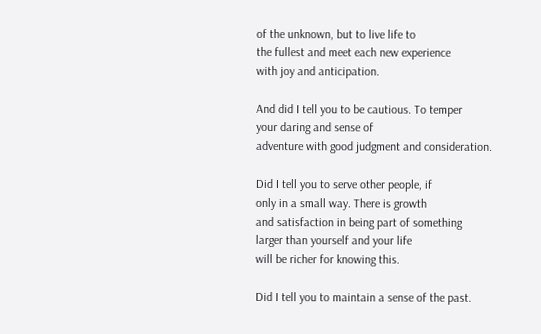of the unknown, but to live life to
the fullest and meet each new experience
with joy and anticipation.

And did I tell you to be cautious. To temper
your daring and sense of
adventure with good judgment and consideration.

Did I tell you to serve other people, if
only in a small way. There is growth
and satisfaction in being part of something
larger than yourself and your life
will be richer for knowing this.

Did I tell you to maintain a sense of the past.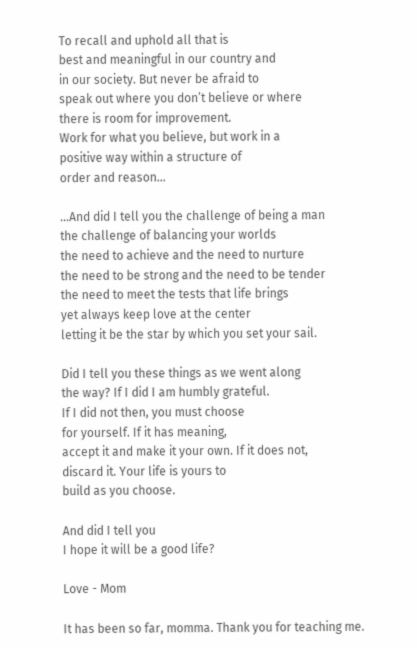To recall and uphold all that is
best and meaningful in our country and
in our society. But never be afraid to
speak out where you don’t believe or where
there is room for improvement.
Work for what you believe, but work in a
positive way within a structure of
order and reason…

…And did I tell you the challenge of being a man
the challenge of balancing your worlds
the need to achieve and the need to nurture
the need to be strong and the need to be tender
the need to meet the tests that life brings
yet always keep love at the center
letting it be the star by which you set your sail.

Did I tell you these things as we went along
the way? If I did I am humbly grateful.
If I did not then, you must choose
for yourself. If it has meaning,
accept it and make it your own. If it does not,
discard it. Your life is yours to
build as you choose.

And did I tell you
I hope it will be a good life?

Love - Mom

It has been so far, momma. Thank you for teaching me.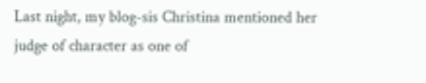Last night, my blog-sis Christina mentioned her judge of character as one of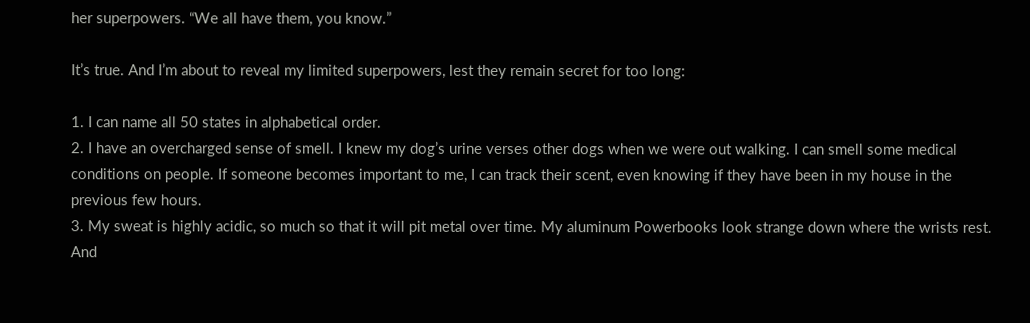her superpowers. “We all have them, you know.”

It’s true. And I’m about to reveal my limited superpowers, lest they remain secret for too long:

1. I can name all 50 states in alphabetical order.
2. I have an overcharged sense of smell. I knew my dog’s urine verses other dogs when we were out walking. I can smell some medical conditions on people. If someone becomes important to me, I can track their scent, even knowing if they have been in my house in the previous few hours.
3. My sweat is highly acidic, so much so that it will pit metal over time. My aluminum Powerbooks look strange down where the wrists rest. And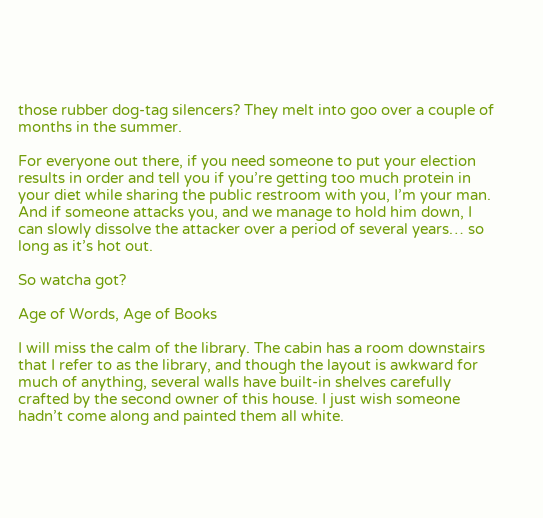those rubber dog-tag silencers? They melt into goo over a couple of months in the summer.

For everyone out there, if you need someone to put your election results in order and tell you if you’re getting too much protein in your diet while sharing the public restroom with you, I’m your man. And if someone attacks you, and we manage to hold him down, I can slowly dissolve the attacker over a period of several years… so long as it’s hot out.

So watcha got?

Age of Words, Age of Books

I will miss the calm of the library. The cabin has a room downstairs that I refer to as the library, and though the layout is awkward for much of anything, several walls have built-in shelves carefully crafted by the second owner of this house. I just wish someone hadn’t come along and painted them all white.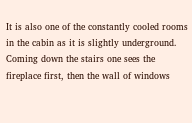It is also one of the constantly cooled rooms in the cabin as it is slightly underground. Coming down the stairs one sees the fireplace first, then the wall of windows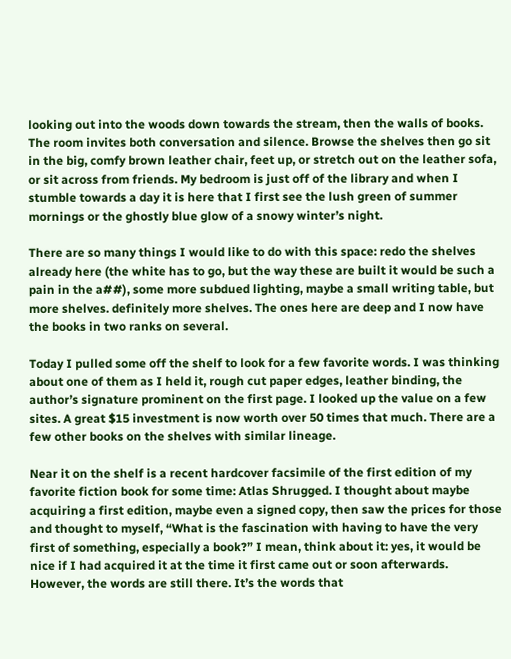looking out into the woods down towards the stream, then the walls of books. The room invites both conversation and silence. Browse the shelves then go sit in the big, comfy brown leather chair, feet up, or stretch out on the leather sofa, or sit across from friends. My bedroom is just off of the library and when I stumble towards a day it is here that I first see the lush green of summer mornings or the ghostly blue glow of a snowy winter’s night.

There are so many things I would like to do with this space: redo the shelves already here (the white has to go, but the way these are built it would be such a pain in the a##), some more subdued lighting, maybe a small writing table, but more shelves. definitely more shelves. The ones here are deep and I now have the books in two ranks on several.

Today I pulled some off the shelf to look for a few favorite words. I was thinking about one of them as I held it, rough cut paper edges, leather binding, the author’s signature prominent on the first page. I looked up the value on a few sites. A great $15 investment is now worth over 50 times that much. There are a few other books on the shelves with similar lineage.

Near it on the shelf is a recent hardcover facsimile of the first edition of my favorite fiction book for some time: Atlas Shrugged. I thought about maybe acquiring a first edition, maybe even a signed copy, then saw the prices for those and thought to myself, “What is the fascination with having to have the very first of something, especially a book?” I mean, think about it: yes, it would be nice if I had acquired it at the time it first came out or soon afterwards. However, the words are still there. It’s the words that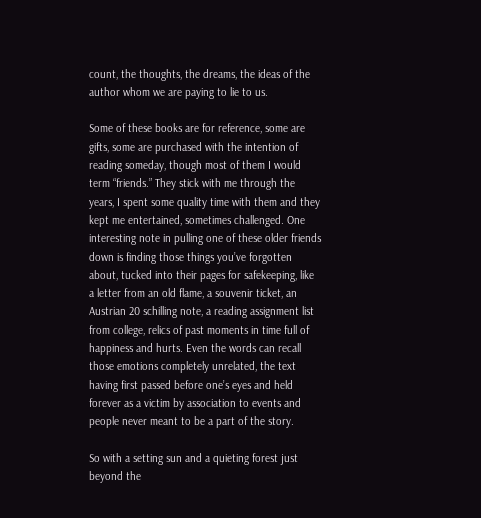count, the thoughts, the dreams, the ideas of the author whom we are paying to lie to us.

Some of these books are for reference, some are gifts, some are purchased with the intention of reading someday, though most of them I would term “friends.” They stick with me through the years, I spent some quality time with them and they kept me entertained, sometimes challenged. One interesting note in pulling one of these older friends down is finding those things you’ve forgotten about, tucked into their pages for safekeeping, like a letter from an old flame, a souvenir ticket, an Austrian 20 schilling note, a reading assignment list from college, relics of past moments in time full of happiness and hurts. Even the words can recall those emotions completely unrelated, the text having first passed before one’s eyes and held forever as a victim by association to events and people never meant to be a part of the story.

So with a setting sun and a quieting forest just beyond the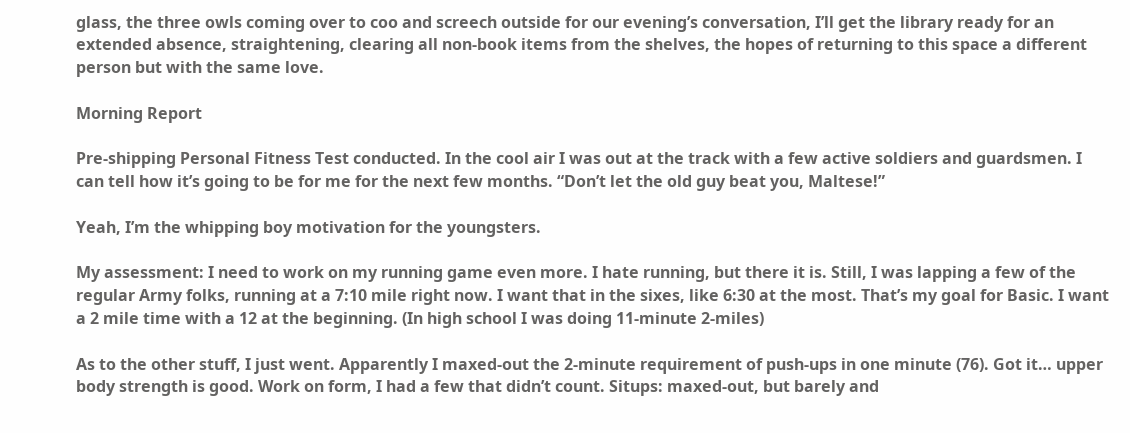glass, the three owls coming over to coo and screech outside for our evening’s conversation, I’ll get the library ready for an extended absence, straightening, clearing all non-book items from the shelves, the hopes of returning to this space a different person but with the same love.

Morning Report

Pre-shipping Personal Fitness Test conducted. In the cool air I was out at the track with a few active soldiers and guardsmen. I can tell how it’s going to be for me for the next few months. “Don’t let the old guy beat you, Maltese!”

Yeah, I’m the whipping boy motivation for the youngsters.

My assessment: I need to work on my running game even more. I hate running, but there it is. Still, I was lapping a few of the regular Army folks, running at a 7:10 mile right now. I want that in the sixes, like 6:30 at the most. That’s my goal for Basic. I want a 2 mile time with a 12 at the beginning. (In high school I was doing 11-minute 2-miles)

As to the other stuff, I just went. Apparently I maxed-out the 2-minute requirement of push-ups in one minute (76). Got it… upper body strength is good. Work on form, I had a few that didn’t count. Situps: maxed-out, but barely and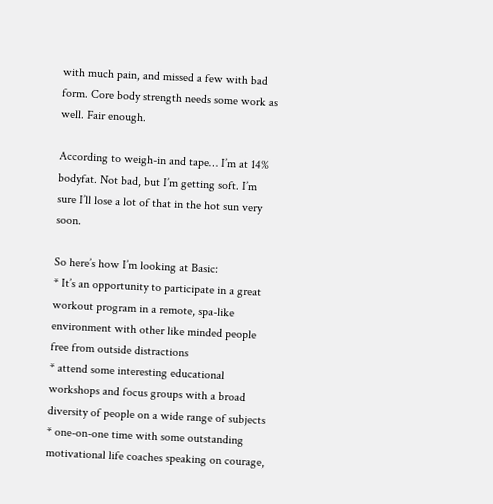with much pain, and missed a few with bad form. Core body strength needs some work as well. Fair enough.

According to weigh-in and tape… I’m at 14% bodyfat. Not bad, but I’m getting soft. I’m sure I’ll lose a lot of that in the hot sun very soon.

So here’s how I’m looking at Basic:
* It’s an opportunity to participate in a great workout program in a remote, spa-like environment with other like minded people free from outside distractions
* attend some interesting educational workshops and focus groups with a broad diversity of people on a wide range of subjects
* one-on-one time with some outstanding motivational life coaches speaking on courage,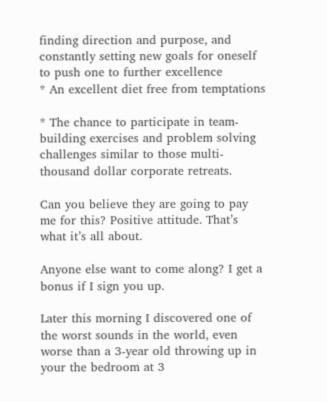finding direction and purpose, and constantly setting new goals for oneself to push one to further excellence
* An excellent diet free from temptations

* The chance to participate in team-building exercises and problem solving challenges similar to those multi-thousand dollar corporate retreats.

Can you believe they are going to pay me for this? Positive attitude. That’s what it’s all about.

Anyone else want to come along? I get a bonus if I sign you up.

Later this morning I discovered one of the worst sounds in the world, even worse than a 3-year old throwing up in your the bedroom at 3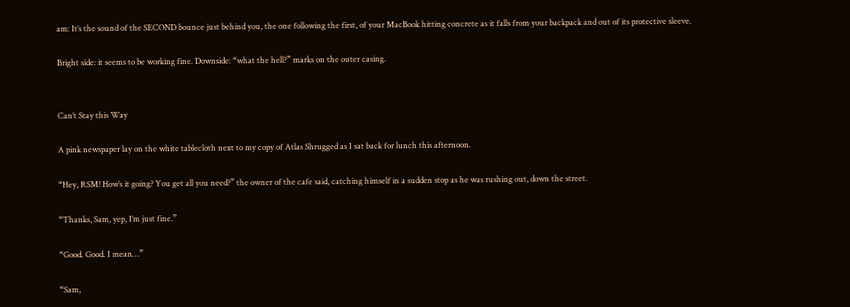am: It’s the sound of the SECOND bounce just behind you, the one following the first, of your MacBook hitting concrete as it falls from your backpack and out of its protective sleeve.

Bright side: it seems to be working fine. Downside: “what the hell?” marks on the outer casing.


Can’t Stay this Way

A pink newspaper lay on the white tablecloth next to my copy of Atlas Shrugged as I sat back for lunch this afternoon.

“Hey, RSM! How’s it going? You get all you need?” the owner of the cafe said, catching himself in a sudden stop as he was rushing out, down the street.

“Thanks, Sam, yep, I’m just fine.”

“Good. Good. I mean…”

“Sam,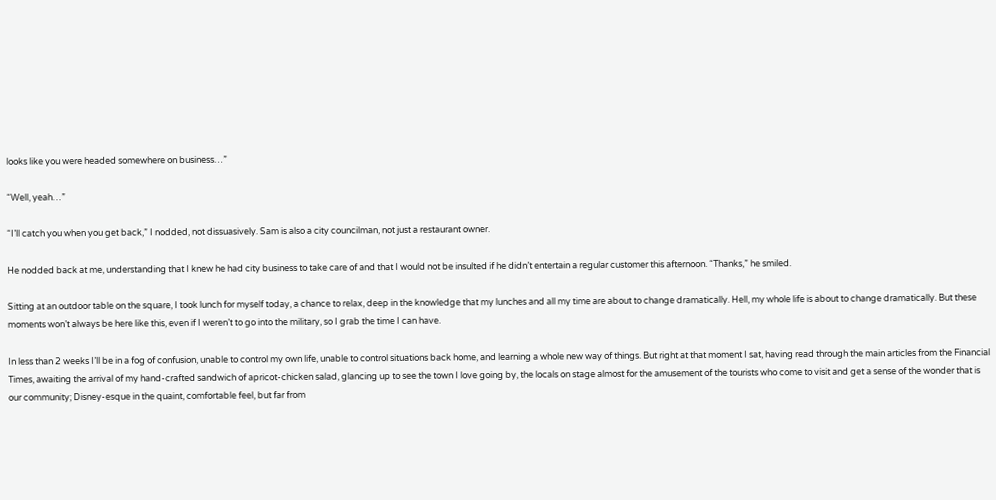looks like you were headed somewhere on business…”

“Well, yeah…”

“I’ll catch you when you get back,” I nodded, not dissuasively. Sam is also a city councilman, not just a restaurant owner.

He nodded back at me, understanding that I knew he had city business to take care of and that I would not be insulted if he didn’t entertain a regular customer this afternoon. “Thanks,” he smiled.

Sitting at an outdoor table on the square, I took lunch for myself today, a chance to relax, deep in the knowledge that my lunches and all my time are about to change dramatically. Hell, my whole life is about to change dramatically. But these moments won’t always be here like this, even if I weren’t to go into the military, so I grab the time I can have.

In less than 2 weeks I’ll be in a fog of confusion, unable to control my own life, unable to control situations back home, and learning a whole new way of things. But right at that moment I sat, having read through the main articles from the Financial Times, awaiting the arrival of my hand-crafted sandwich of apricot-chicken salad, glancing up to see the town I love going by, the locals on stage almost for the amusement of the tourists who come to visit and get a sense of the wonder that is our community; Disney-esque in the quaint, comfortable feel, but far from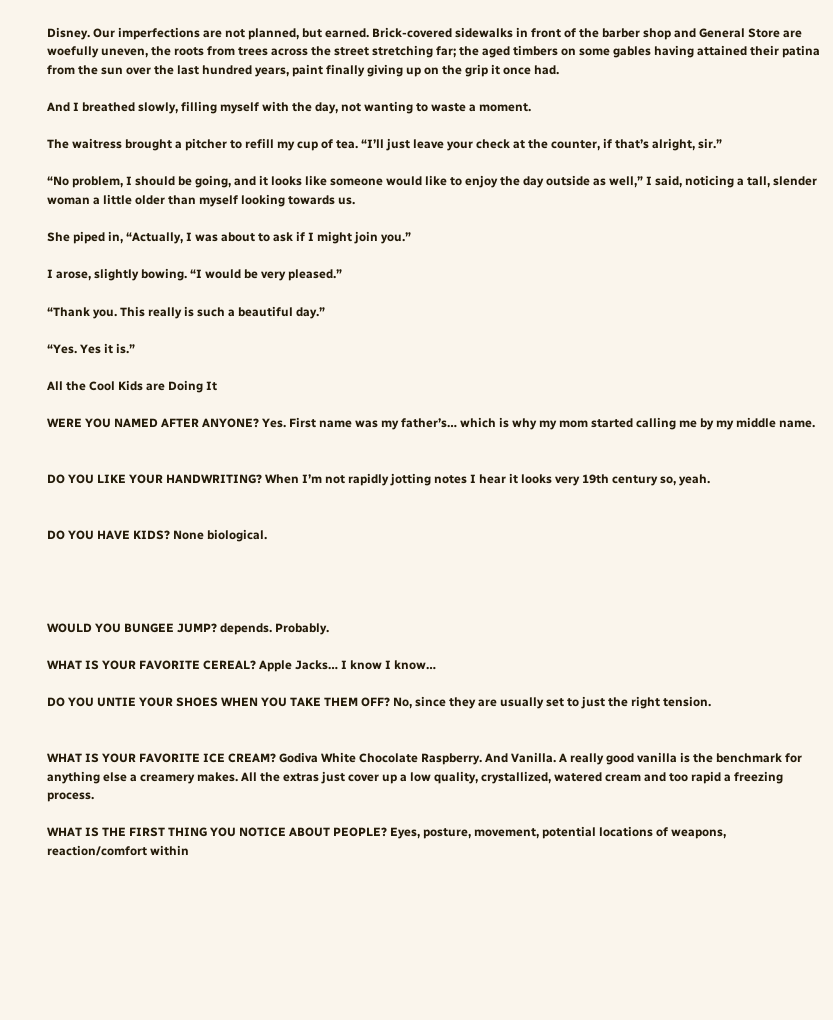Disney. Our imperfections are not planned, but earned. Brick-covered sidewalks in front of the barber shop and General Store are woefully uneven, the roots from trees across the street stretching far; the aged timbers on some gables having attained their patina from the sun over the last hundred years, paint finally giving up on the grip it once had.

And I breathed slowly, filling myself with the day, not wanting to waste a moment.

The waitress brought a pitcher to refill my cup of tea. “I’ll just leave your check at the counter, if that’s alright, sir.”

“No problem, I should be going, and it looks like someone would like to enjoy the day outside as well,” I said, noticing a tall, slender woman a little older than myself looking towards us.

She piped in, “Actually, I was about to ask if I might join you.”

I arose, slightly bowing. “I would be very pleased.”

“Thank you. This really is such a beautiful day.”

“Yes. Yes it is.”

All the Cool Kids are Doing It

WERE YOU NAMED AFTER ANYONE? Yes. First name was my father’s… which is why my mom started calling me by my middle name.


DO YOU LIKE YOUR HANDWRITING? When I’m not rapidly jotting notes I hear it looks very 19th century so, yeah.


DO YOU HAVE KIDS? None biological.




WOULD YOU BUNGEE JUMP? depends. Probably.

WHAT IS YOUR FAVORITE CEREAL? Apple Jacks… I know I know…

DO YOU UNTIE YOUR SHOES WHEN YOU TAKE THEM OFF? No, since they are usually set to just the right tension.


WHAT IS YOUR FAVORITE ICE CREAM? Godiva White Chocolate Raspberry. And Vanilla. A really good vanilla is the benchmark for anything else a creamery makes. All the extras just cover up a low quality, crystallized, watered cream and too rapid a freezing process.

WHAT IS THE FIRST THING YOU NOTICE ABOUT PEOPLE? Eyes, posture, movement, potential locations of weapons, reaction/comfort within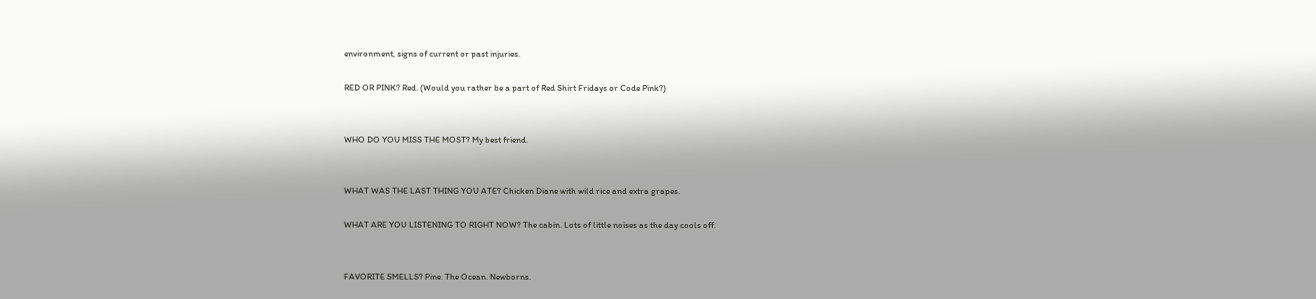environment, signs of current or past injuries.

RED OR PINK? Red. (Would you rather be a part of Red Shirt Fridays or Code Pink?)


WHO DO YOU MISS THE MOST? My best friend.


WHAT WAS THE LAST THING YOU ATE? Chicken Diane with wild rice and extra grapes.

WHAT ARE YOU LISTENING TO RIGHT NOW? The cabin. Lots of little noises as the day cools off.


FAVORITE SMELLS? Pine. The Ocean. Newborns.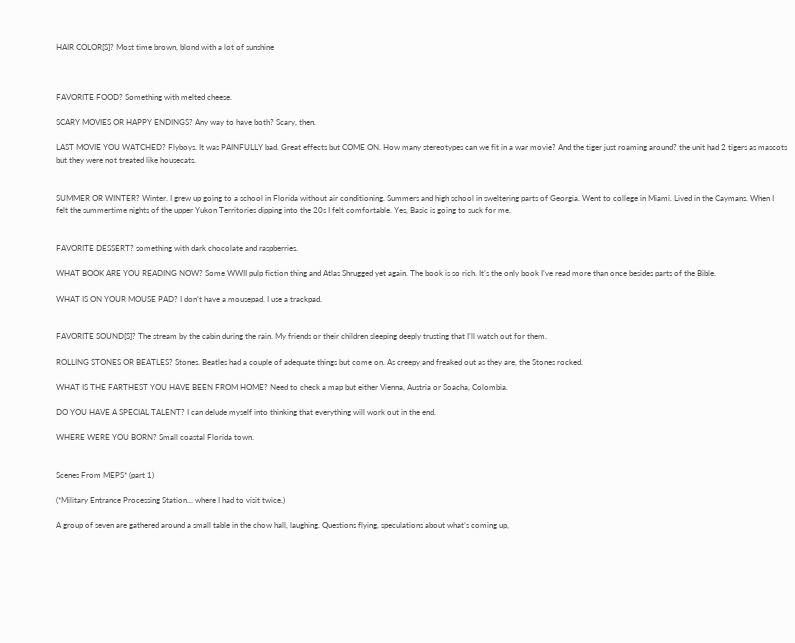HAIR COLOR[S]? Most time brown, blond with a lot of sunshine



FAVORITE FOOD? Something with melted cheese.

SCARY MOVIES OR HAPPY ENDINGS? Any way to have both? Scary, then.

LAST MOVIE YOU WATCHED? Flyboys. It was PAINFULLY bad. Great effects but COME ON. How many stereotypes can we fit in a war movie? And the tiger just roaming around? the unit had 2 tigers as mascots but they were not treated like housecats.


SUMMER OR WINTER? Winter. I grew up going to a school in Florida without air conditioning. Summers and high school in sweltering parts of Georgia. Went to college in Miami. Lived in the Caymans. When I felt the summertime nights of the upper Yukon Territories dipping into the 20s I felt comfortable. Yes, Basic is going to suck for me.


FAVORITE DESSERT? something with dark chocolate and raspberries.

WHAT BOOK ARE YOU READING NOW? Some WWII pulp fiction thing and Atlas Shrugged yet again. The book is so rich. It’s the only book I’ve read more than once besides parts of the Bible.

WHAT IS ON YOUR MOUSE PAD? I don’t have a mousepad. I use a trackpad.


FAVORITE SOUND[S]? The stream by the cabin during the rain. My friends or their children sleeping deeply trusting that I’ll watch out for them.

ROLLING STONES OR BEATLES? Stones. Beatles had a couple of adequate things but come on. As creepy and freaked out as they are, the Stones rocked.

WHAT IS THE FARTHEST YOU HAVE BEEN FROM HOME? Need to check a map but either Vienna, Austria or Soacha, Colombia.

DO YOU HAVE A SPECIAL TALENT? I can delude myself into thinking that everything will work out in the end.

WHERE WERE YOU BORN? Small coastal Florida town.


Scenes From MEPS* (part 1)

(*Military Entrance Processing Station… where I had to visit twice.)

A group of seven are gathered around a small table in the chow hall, laughing. Questions flying, speculations about what’s coming up,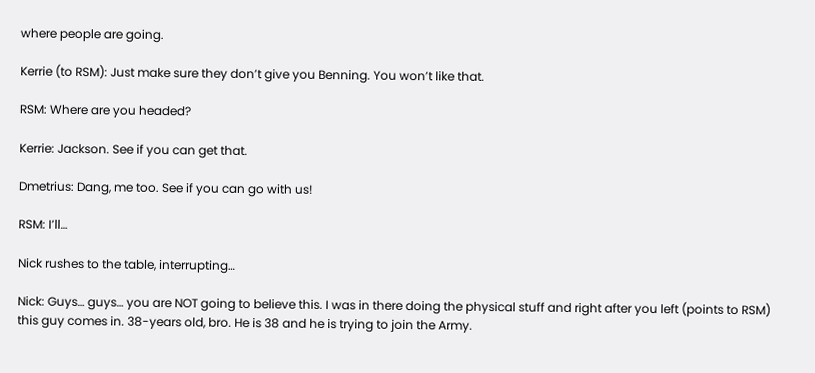where people are going.

Kerrie (to RSM): Just make sure they don’t give you Benning. You won’t like that.

RSM: Where are you headed?

Kerrie: Jackson. See if you can get that.

Dmetrius: Dang, me too. See if you can go with us!

RSM: I’ll…

Nick rushes to the table, interrupting…

Nick: Guys… guys… you are NOT going to believe this. I was in there doing the physical stuff and right after you left (points to RSM) this guy comes in. 38-years old, bro. He is 38 and he is trying to join the Army.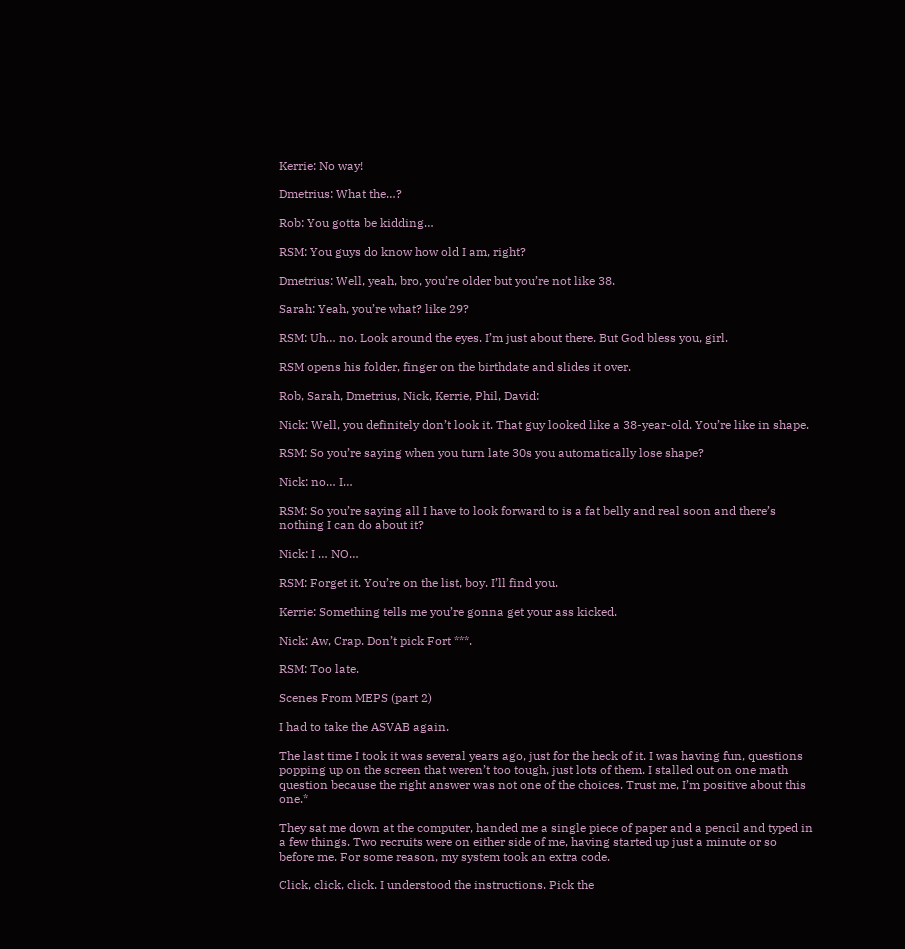Kerrie: No way!

Dmetrius: What the…?

Rob: You gotta be kidding…

RSM: You guys do know how old I am, right?

Dmetrius: Well, yeah, bro, you’re older but you’re not like 38.

Sarah: Yeah, you’re what? like 29?

RSM: Uh… no. Look around the eyes. I’m just about there. But God bless you, girl.

RSM opens his folder, finger on the birthdate and slides it over.

Rob, Sarah, Dmetrius, Nick, Kerrie, Phil, David:

Nick: Well, you definitely don’t look it. That guy looked like a 38-year-old. You’re like in shape.

RSM: So you’re saying when you turn late 30s you automatically lose shape?

Nick: no… I…

RSM: So you’re saying all I have to look forward to is a fat belly and real soon and there’s nothing I can do about it?

Nick: I … NO…

RSM: Forget it. You’re on the list, boy. I’ll find you.

Kerrie: Something tells me you’re gonna get your ass kicked.

Nick: Aw, Crap. Don’t pick Fort ***.

RSM: Too late.

Scenes From MEPS (part 2)

I had to take the ASVAB again.

The last time I took it was several years ago, just for the heck of it. I was having fun, questions popping up on the screen that weren’t too tough, just lots of them. I stalled out on one math question because the right answer was not one of the choices. Trust me, I’m positive about this one.*

They sat me down at the computer, handed me a single piece of paper and a pencil and typed in a few things. Two recruits were on either side of me, having started up just a minute or so before me. For some reason, my system took an extra code.

Click, click, click. I understood the instructions. Pick the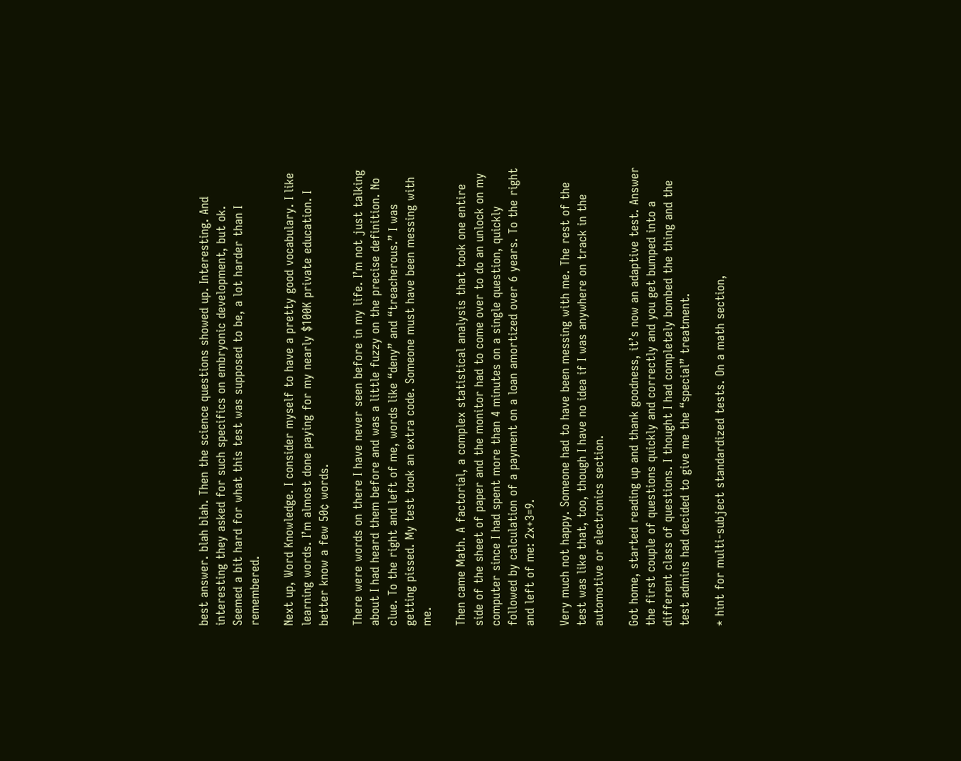best answer. blah blah. Then the science questions showed up. Interesting. And interesting they asked for such specifics on embryonic development, but ok. Seemed a bit hard for what this test was supposed to be, a lot harder than I remembered.

Next up, Word Knowledge. I consider myself to have a pretty good vocabulary. I like learning words. I’m almost done paying for my nearly $100K private education. I better know a few 50¢ words.

There were words on there I have never seen before in my life. I’m not just talking about I had heard them before and was a little fuzzy on the precise definition. No clue. To the right and left of me, words like “deny” and “treacherous.” I was getting pissed. My test took an extra code. Someone must have been messing with me.

Then came Math. A factorial, a complex statistical analysis that took one entire side of the sheet of paper and the monitor had to come over to do an unlock on my computer since I had spent more than 4 minutes on a single question, quickly followed by calculation of a payment on a loan amortized over 6 years. To the right and left of me: 2x+3=9.

Very much not happy. Someone had to have been messing with me. The rest of the test was like that, too, though I have no idea if I was anywhere on track in the automotive or electronics section.

Got home, started reading up and thank goodness, it’s now an adaptive test. Answer the first couple of questions quickly and correctly and you get bumped into a different class of questions. I thought I had completely bombed the thing and the test admins had decided to give me the “special” treatment.

* hint for multi-subject standardized tests. On a math section,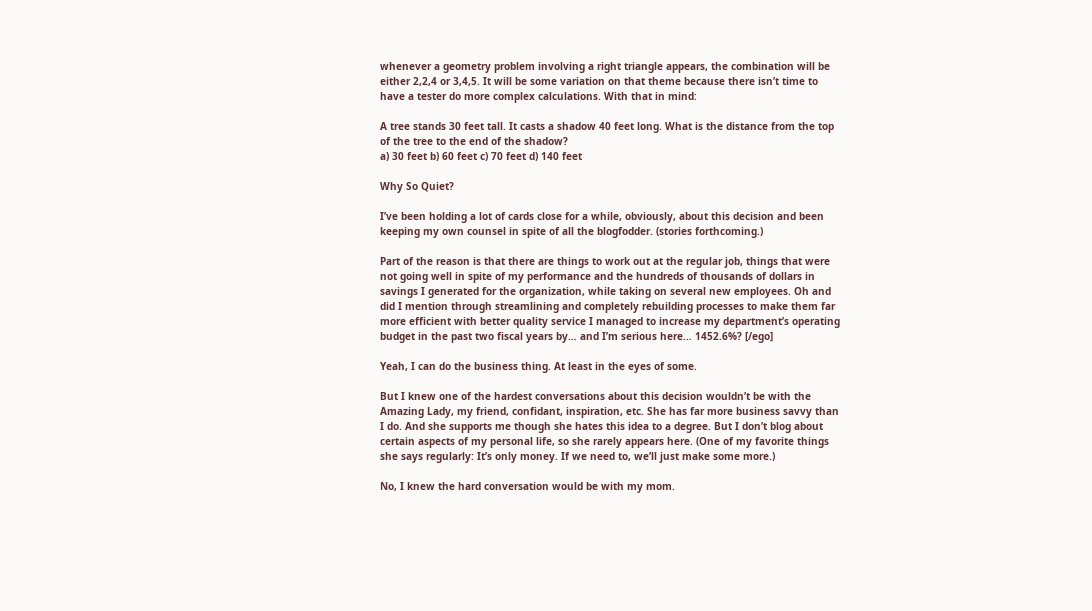whenever a geometry problem involving a right triangle appears, the combination will be either 2,2,4 or 3,4,5. It will be some variation on that theme because there isn’t time to have a tester do more complex calculations. With that in mind:

A tree stands 30 feet tall. It casts a shadow 40 feet long. What is the distance from the top of the tree to the end of the shadow?
a) 30 feet b) 60 feet c) 70 feet d) 140 feet

Why So Quiet?

I’ve been holding a lot of cards close for a while, obviously, about this decision and been keeping my own counsel in spite of all the blogfodder. (stories forthcoming.)

Part of the reason is that there are things to work out at the regular job, things that were not going well in spite of my performance and the hundreds of thousands of dollars in savings I generated for the organization, while taking on several new employees. Oh and did I mention through streamlining and completely rebuilding processes to make them far more efficient with better quality service I managed to increase my department’s operating budget in the past two fiscal years by… and I’m serious here… 1452.6%? [/ego]

Yeah, I can do the business thing. At least in the eyes of some.

But I knew one of the hardest conversations about this decision wouldn’t be with the Amazing Lady, my friend, confidant, inspiration, etc. She has far more business savvy than I do. And she supports me though she hates this idea to a degree. But I don’t blog about certain aspects of my personal life, so she rarely appears here. (One of my favorite things she says regularly: It’s only money. If we need to, we’ll just make some more.)

No, I knew the hard conversation would be with my mom.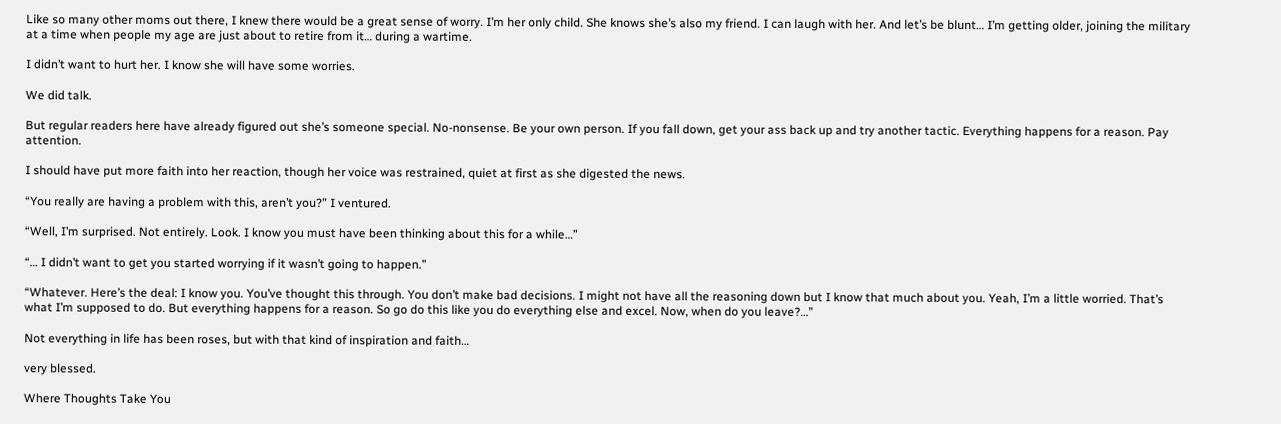Like so many other moms out there, I knew there would be a great sense of worry. I’m her only child. She knows she’s also my friend. I can laugh with her. And let’s be blunt… I’m getting older, joining the military at a time when people my age are just about to retire from it… during a wartime.

I didn’t want to hurt her. I know she will have some worries.

We did talk.

But regular readers here have already figured out she’s someone special. No-nonsense. Be your own person. If you fall down, get your ass back up and try another tactic. Everything happens for a reason. Pay attention.

I should have put more faith into her reaction, though her voice was restrained, quiet at first as she digested the news.

“You really are having a problem with this, aren’t you?” I ventured.

“Well, I’m surprised. Not entirely. Look. I know you must have been thinking about this for a while…”

“… I didn’t want to get you started worrying if it wasn’t going to happen.”

“Whatever. Here’s the deal: I know you. You’ve thought this through. You don’t make bad decisions. I might not have all the reasoning down but I know that much about you. Yeah, I’m a little worried. That’s what I’m supposed to do. But everything happens for a reason. So go do this like you do everything else and excel. Now, when do you leave?…”

Not everything in life has been roses, but with that kind of inspiration and faith…

very blessed.

Where Thoughts Take You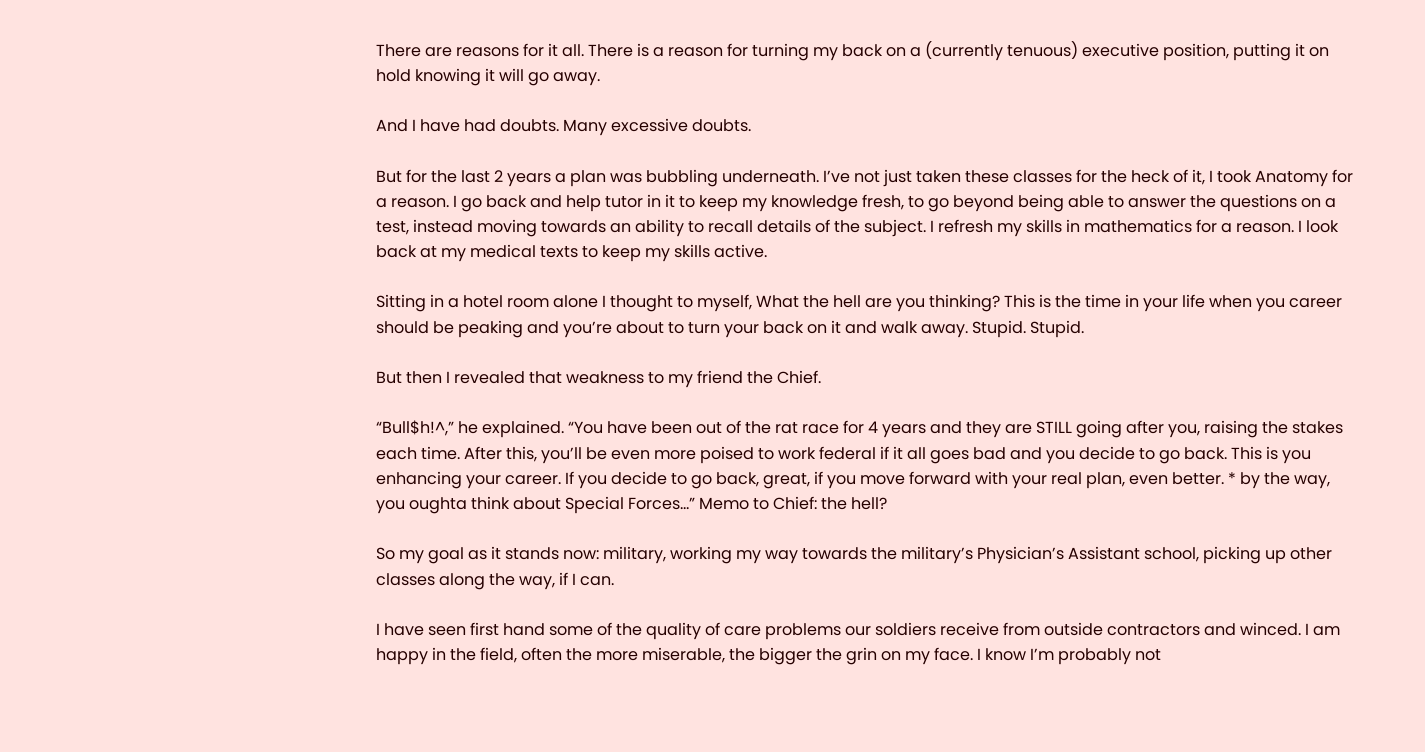There are reasons for it all. There is a reason for turning my back on a (currently tenuous) executive position, putting it on hold knowing it will go away.

And I have had doubts. Many excessive doubts.

But for the last 2 years a plan was bubbling underneath. I’ve not just taken these classes for the heck of it, I took Anatomy for a reason. I go back and help tutor in it to keep my knowledge fresh, to go beyond being able to answer the questions on a test, instead moving towards an ability to recall details of the subject. I refresh my skills in mathematics for a reason. I look back at my medical texts to keep my skills active.

Sitting in a hotel room alone I thought to myself, What the hell are you thinking? This is the time in your life when you career should be peaking and you’re about to turn your back on it and walk away. Stupid. Stupid.

But then I revealed that weakness to my friend the Chief.

“Bull$h!^,” he explained. “You have been out of the rat race for 4 years and they are STILL going after you, raising the stakes each time. After this, you’ll be even more poised to work federal if it all goes bad and you decide to go back. This is you enhancing your career. If you decide to go back, great, if you move forward with your real plan, even better. * by the way, you oughta think about Special Forces…” Memo to Chief: the hell?

So my goal as it stands now: military, working my way towards the military’s Physician’s Assistant school, picking up other classes along the way, if I can.

I have seen first hand some of the quality of care problems our soldiers receive from outside contractors and winced. I am happy in the field, often the more miserable, the bigger the grin on my face. I know I’m probably not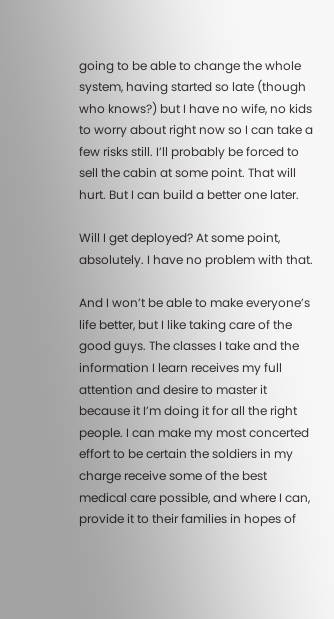going to be able to change the whole system, having started so late (though who knows?) but I have no wife, no kids to worry about right now so I can take a few risks still. I’ll probably be forced to sell the cabin at some point. That will hurt. But I can build a better one later.

Will I get deployed? At some point, absolutely. I have no problem with that.

And I won’t be able to make everyone’s life better, but I like taking care of the good guys. The classes I take and the information I learn receives my full attention and desire to master it because it I’m doing it for all the right people. I can make my most concerted effort to be certain the soldiers in my charge receive some of the best medical care possible, and where I can, provide it to their families in hopes of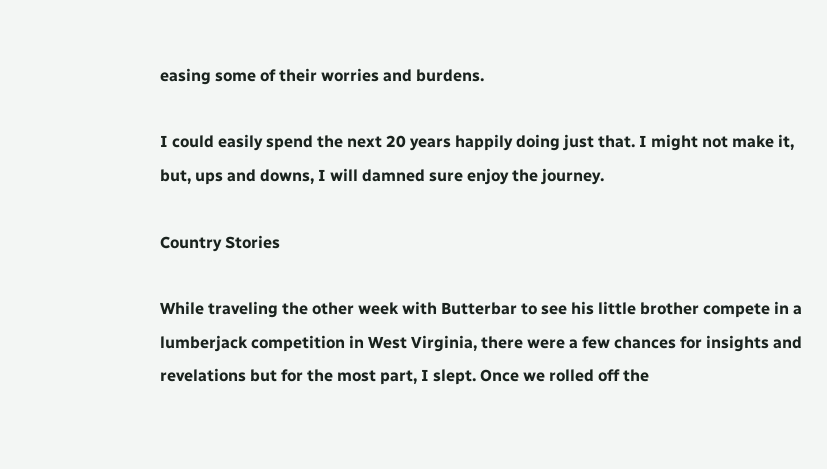easing some of their worries and burdens.

I could easily spend the next 20 years happily doing just that. I might not make it, but, ups and downs, I will damned sure enjoy the journey.

Country Stories

While traveling the other week with Butterbar to see his little brother compete in a lumberjack competition in West Virginia, there were a few chances for insights and revelations but for the most part, I slept. Once we rolled off the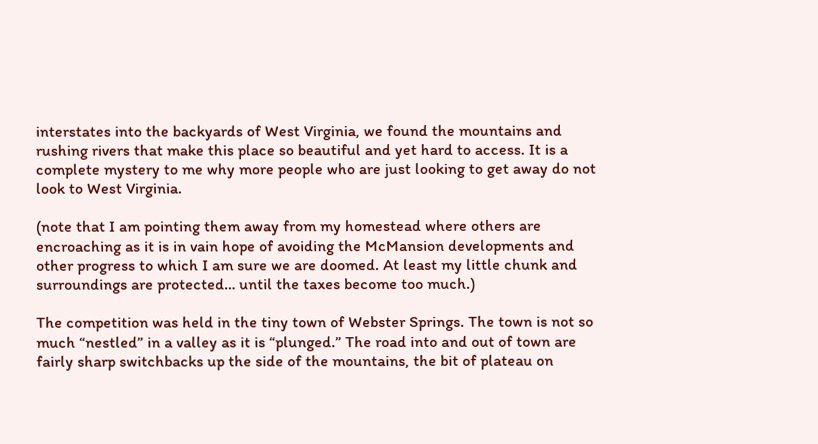interstates into the backyards of West Virginia, we found the mountains and rushing rivers that make this place so beautiful and yet hard to access. It is a complete mystery to me why more people who are just looking to get away do not look to West Virginia.

(note that I am pointing them away from my homestead where others are encroaching as it is in vain hope of avoiding the McMansion developments and other progress to which I am sure we are doomed. At least my little chunk and surroundings are protected… until the taxes become too much.)

The competition was held in the tiny town of Webster Springs. The town is not so much “nestled” in a valley as it is “plunged.” The road into and out of town are fairly sharp switchbacks up the side of the mountains, the bit of plateau on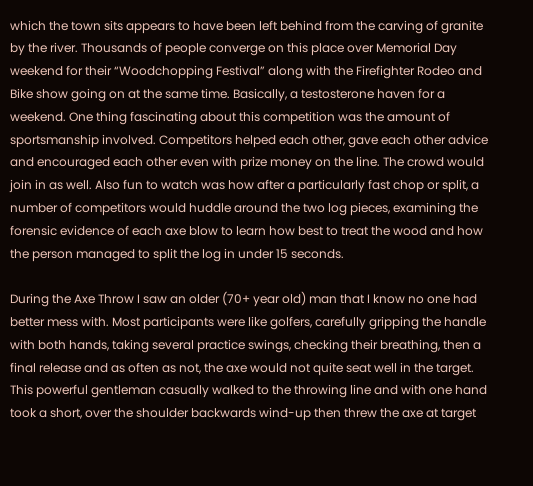which the town sits appears to have been left behind from the carving of granite by the river. Thousands of people converge on this place over Memorial Day weekend for their “Woodchopping Festival” along with the Firefighter Rodeo and Bike show going on at the same time. Basically, a testosterone haven for a weekend. One thing fascinating about this competition was the amount of sportsmanship involved. Competitors helped each other, gave each other advice and encouraged each other even with prize money on the line. The crowd would join in as well. Also fun to watch was how after a particularly fast chop or split, a number of competitors would huddle around the two log pieces, examining the forensic evidence of each axe blow to learn how best to treat the wood and how the person managed to split the log in under 15 seconds.

During the Axe Throw I saw an older (70+ year old) man that I know no one had better mess with. Most participants were like golfers, carefully gripping the handle with both hands, taking several practice swings, checking their breathing, then a final release and as often as not, the axe would not quite seat well in the target. This powerful gentleman casually walked to the throwing line and with one hand took a short, over the shoulder backwards wind-up then threw the axe at target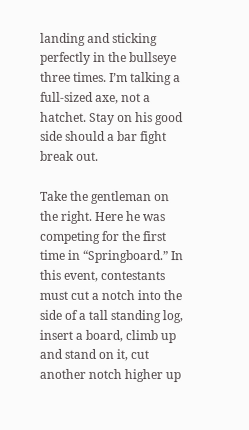landing and sticking perfectly in the bullseye three times. I’m talking a full-sized axe, not a hatchet. Stay on his good side should a bar fight break out.

Take the gentleman on the right. Here he was competing for the first time in “Springboard.” In this event, contestants must cut a notch into the side of a tall standing log, insert a board, climb up and stand on it, cut another notch higher up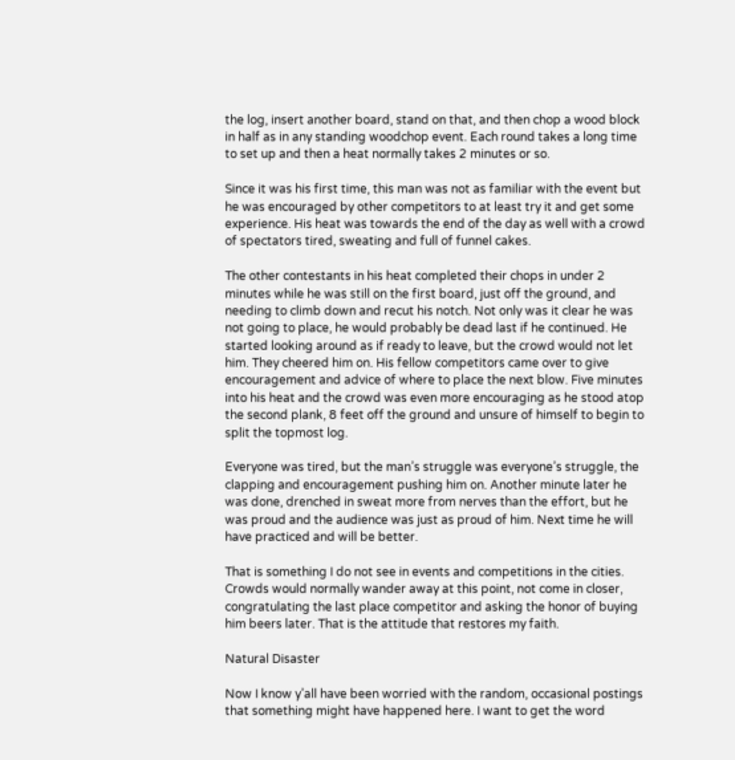the log, insert another board, stand on that, and then chop a wood block in half as in any standing woodchop event. Each round takes a long time to set up and then a heat normally takes 2 minutes or so.

Since it was his first time, this man was not as familiar with the event but he was encouraged by other competitors to at least try it and get some experience. His heat was towards the end of the day as well with a crowd of spectators tired, sweating and full of funnel cakes.

The other contestants in his heat completed their chops in under 2 minutes while he was still on the first board, just off the ground, and needing to climb down and recut his notch. Not only was it clear he was not going to place, he would probably be dead last if he continued. He started looking around as if ready to leave, but the crowd would not let him. They cheered him on. His fellow competitors came over to give encouragement and advice of where to place the next blow. Five minutes into his heat and the crowd was even more encouraging as he stood atop the second plank, 8 feet off the ground and unsure of himself to begin to split the topmost log.

Everyone was tired, but the man’s struggle was everyone’s struggle, the clapping and encouragement pushing him on. Another minute later he was done, drenched in sweat more from nerves than the effort, but he was proud and the audience was just as proud of him. Next time he will have practiced and will be better.

That is something I do not see in events and competitions in the cities. Crowds would normally wander away at this point, not come in closer, congratulating the last place competitor and asking the honor of buying him beers later. That is the attitude that restores my faith.

Natural Disaster

Now I know y’all have been worried with the random, occasional postings that something might have happened here. I want to get the word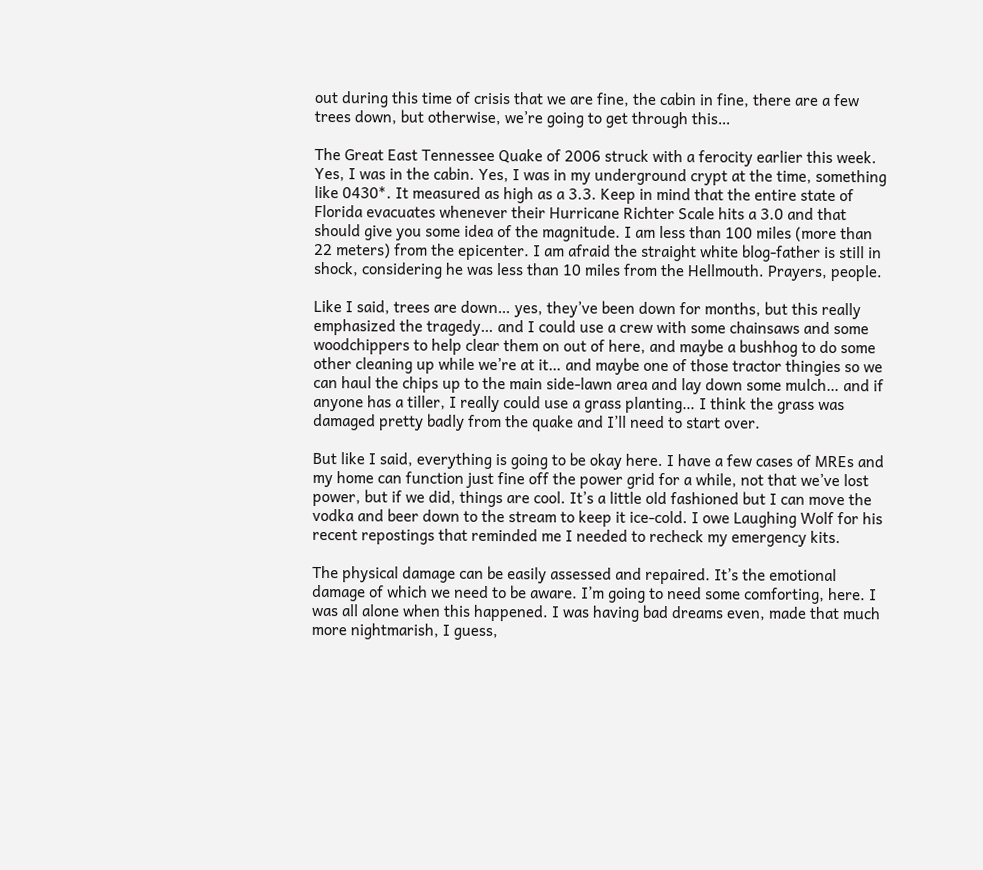out during this time of crisis that we are fine, the cabin in fine, there are a few trees down, but otherwise, we’re going to get through this…

The Great East Tennessee Quake of 2006 struck with a ferocity earlier this week. Yes, I was in the cabin. Yes, I was in my underground crypt at the time, something like 0430*. It measured as high as a 3.3. Keep in mind that the entire state of Florida evacuates whenever their Hurricane Richter Scale hits a 3.0 and that should give you some idea of the magnitude. I am less than 100 miles (more than 22 meters) from the epicenter. I am afraid the straight white blog-father is still in shock, considering he was less than 10 miles from the Hellmouth. Prayers, people.

Like I said, trees are down… yes, they’ve been down for months, but this really emphasized the tragedy… and I could use a crew with some chainsaws and some woodchippers to help clear them on out of here, and maybe a bushhog to do some other cleaning up while we’re at it… and maybe one of those tractor thingies so we can haul the chips up to the main side-lawn area and lay down some mulch… and if anyone has a tiller, I really could use a grass planting… I think the grass was damaged pretty badly from the quake and I’ll need to start over.

But like I said, everything is going to be okay here. I have a few cases of MREs and my home can function just fine off the power grid for a while, not that we’ve lost power, but if we did, things are cool. It’s a little old fashioned but I can move the vodka and beer down to the stream to keep it ice-cold. I owe Laughing Wolf for his recent repostings that reminded me I needed to recheck my emergency kits.

The physical damage can be easily assessed and repaired. It’s the emotional damage of which we need to be aware. I’m going to need some comforting, here. I was all alone when this happened. I was having bad dreams even, made that much more nightmarish, I guess,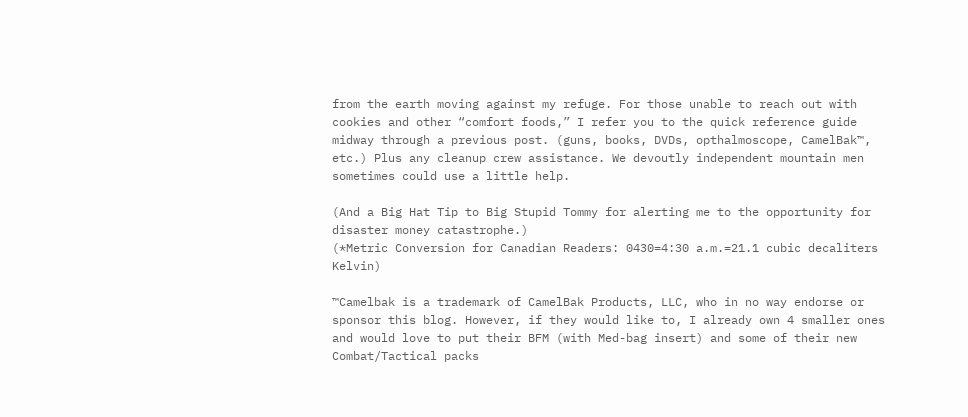from the earth moving against my refuge. For those unable to reach out with cookies and other “comfort foods,” I refer you to the quick reference guide midway through a previous post. (guns, books, DVDs, opthalmoscope, CamelBak™, etc.) Plus any cleanup crew assistance. We devoutly independent mountain men sometimes could use a little help.

(And a Big Hat Tip to Big Stupid Tommy for alerting me to the opportunity for disaster money catastrophe.)
(*Metric Conversion for Canadian Readers: 0430=4:30 a.m.=21.1 cubic decaliters Kelvin)

™Camelbak is a trademark of CamelBak Products, LLC, who in no way endorse or sponsor this blog. However, if they would like to, I already own 4 smaller ones and would love to put their BFM (with Med-bag insert) and some of their new Combat/Tactical packs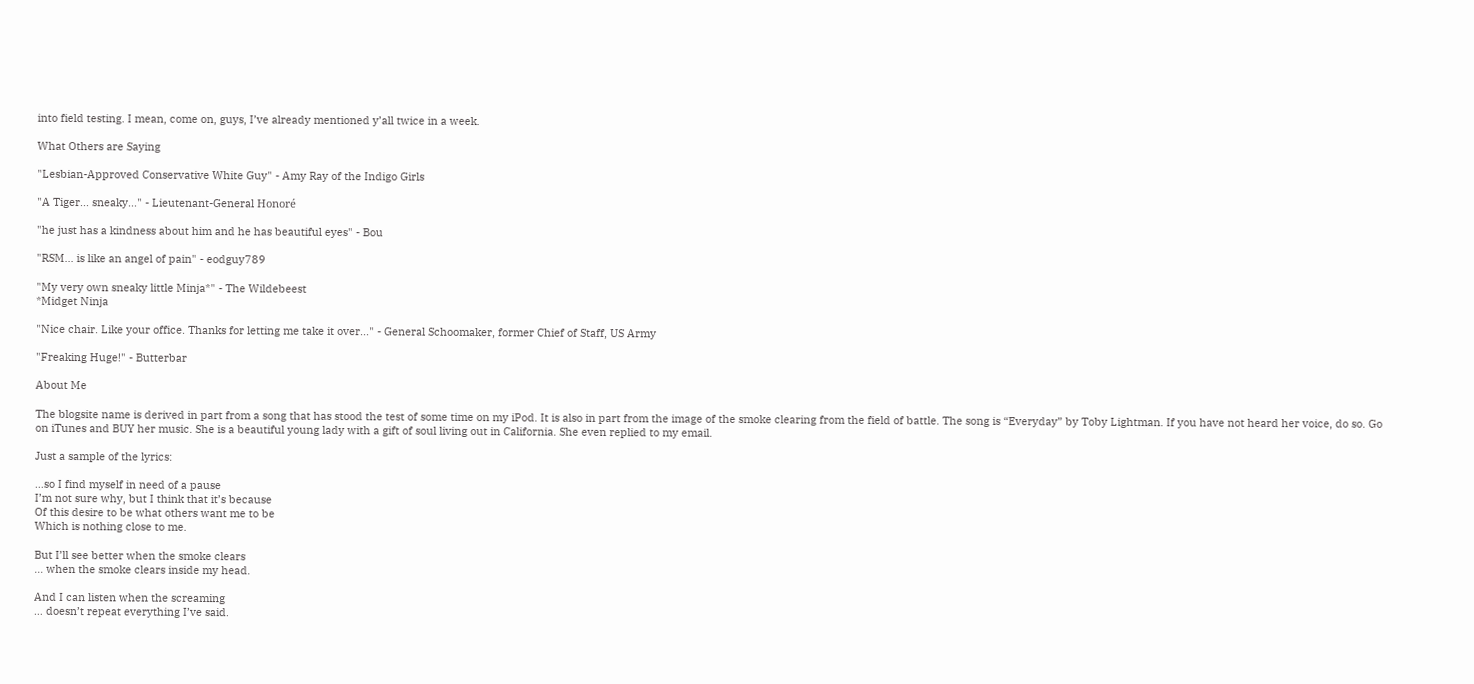into field testing. I mean, come on, guys, I’ve already mentioned y’all twice in a week.

What Others are Saying

"Lesbian-Approved Conservative White Guy" - Amy Ray of the Indigo Girls

"A Tiger... sneaky..." - Lieutenant-General Honoré

"he just has a kindness about him and he has beautiful eyes" - Bou

"RSM... is like an angel of pain" - eodguy789

"My very own sneaky little Minja*" - The Wildebeest
*Midget Ninja

"Nice chair. Like your office. Thanks for letting me take it over..." - General Schoomaker, former Chief of Staff, US Army

"Freaking Huge!" - Butterbar

About Me

The blogsite name is derived in part from a song that has stood the test of some time on my iPod. It is also in part from the image of the smoke clearing from the field of battle. The song is “Everyday” by Toby Lightman. If you have not heard her voice, do so. Go on iTunes and BUY her music. She is a beautiful young lady with a gift of soul living out in California. She even replied to my email.

Just a sample of the lyrics:

…so I find myself in need of a pause
I’m not sure why, but I think that it’s because
Of this desire to be what others want me to be
Which is nothing close to me.

But I’ll see better when the smoke clears
… when the smoke clears inside my head.

And I can listen when the screaming
… doesn’t repeat everything I’ve said.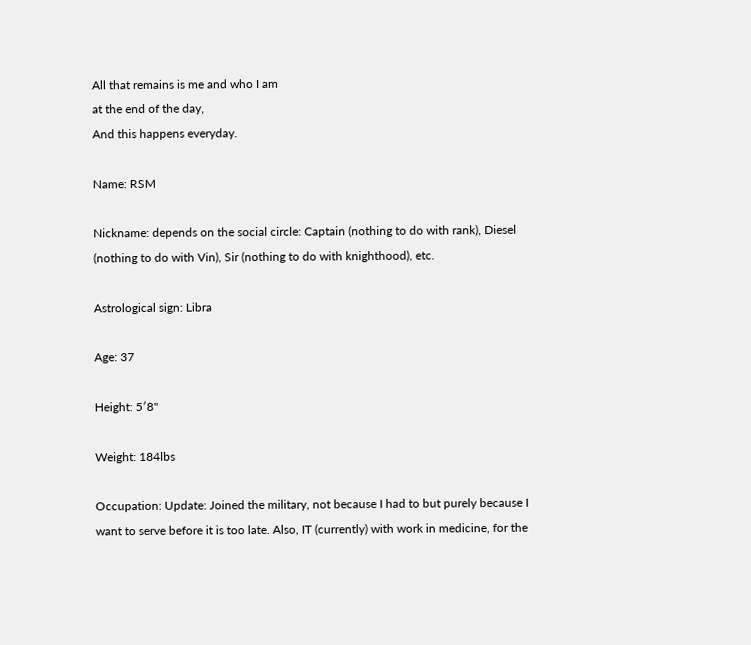All that remains is me and who I am
at the end of the day,
And this happens everyday.

Name: RSM

Nickname: depends on the social circle: Captain (nothing to do with rank), Diesel (nothing to do with Vin), Sir (nothing to do with knighthood), etc.

Astrological sign: Libra

Age: 37

Height: 5′8"

Weight: 184lbs

Occupation: Update: Joined the military, not because I had to but purely because I want to serve before it is too late. Also, IT (currently) with work in medicine, for the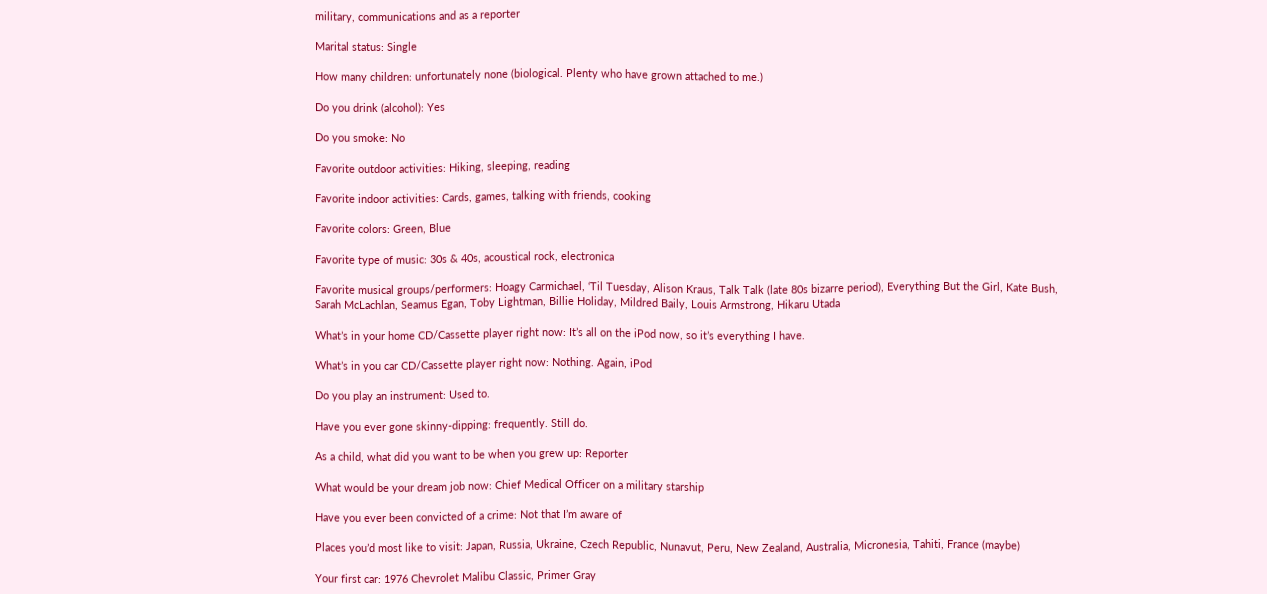military, communications and as a reporter

Marital status: Single

How many children: unfortunately none (biological. Plenty who have grown attached to me.)

Do you drink (alcohol): Yes

Do you smoke: No

Favorite outdoor activities: Hiking, sleeping, reading

Favorite indoor activities: Cards, games, talking with friends, cooking

Favorite colors: Green, Blue

Favorite type of music: 30s & 40s, acoustical rock, electronica

Favorite musical groups/performers: Hoagy Carmichael, ‘Til Tuesday, Alison Kraus, Talk Talk (late 80s bizarre period), Everything But the Girl, Kate Bush, Sarah McLachlan, Seamus Egan, Toby Lightman, Billie Holiday, Mildred Baily, Louis Armstrong, Hikaru Utada

What’s in your home CD/Cassette player right now: It’s all on the iPod now, so it’s everything I have.

What’s in you car CD/Cassette player right now: Nothing. Again, iPod

Do you play an instrument: Used to.

Have you ever gone skinny-dipping: frequently. Still do.

As a child, what did you want to be when you grew up: Reporter

What would be your dream job now: Chief Medical Officer on a military starship

Have you ever been convicted of a crime: Not that I’m aware of

Places you’d most like to visit: Japan, Russia, Ukraine, Czech Republic, Nunavut, Peru, New Zealand, Australia, Micronesia, Tahiti, France (maybe)

Your first car: 1976 Chevrolet Malibu Classic, Primer Gray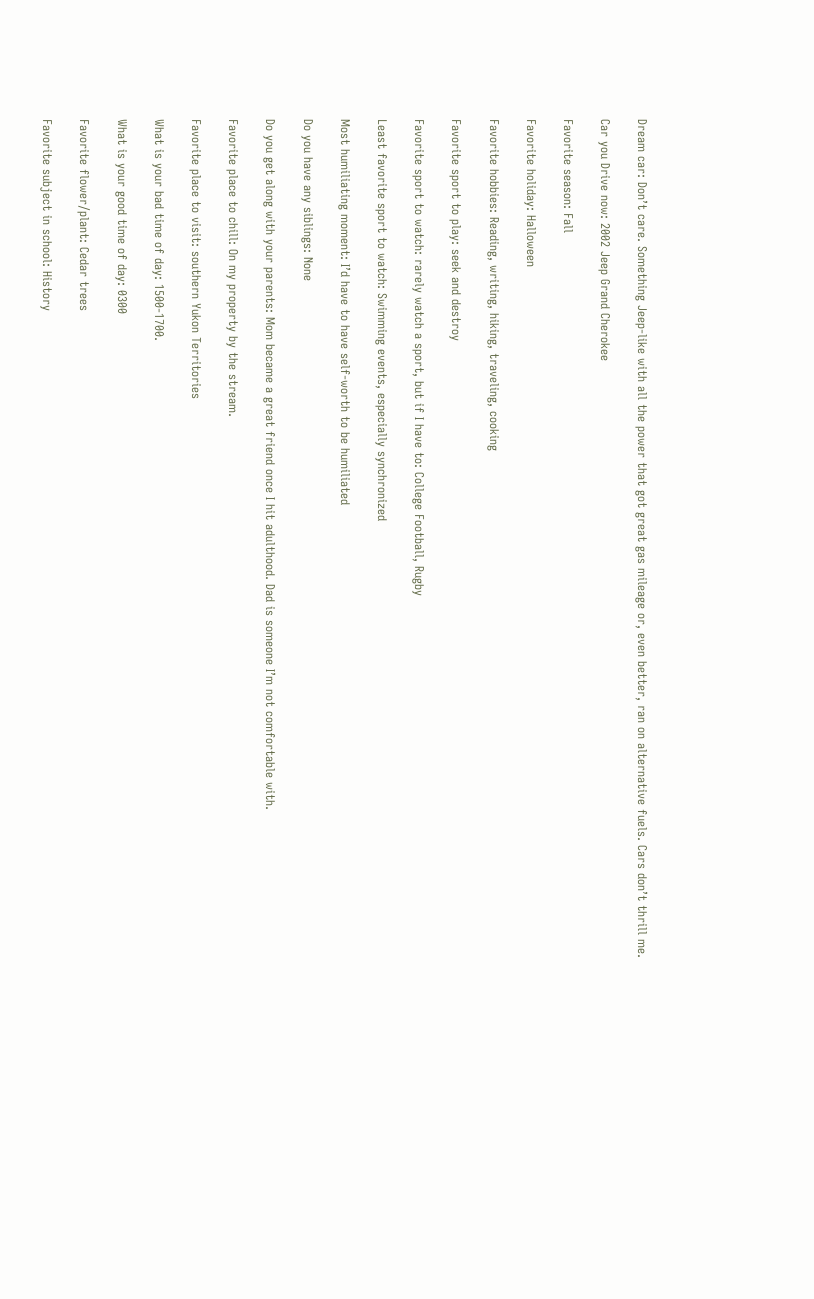Dream car: Don’t care. Something Jeep-like with all the power that got great gas mileage or, even better, ran on alternative fuels. Cars don’t thrill me.

Car you Drive now: 2002 Jeep Grand Cherokee

Favorite season: Fall

Favorite holiday: Halloween

Favorite hobbies: Reading, writing, hiking, traveling, cooking

Favorite sport to play: seek and destroy

Favorite sport to watch: rarely watch a sport, but if I have to: College Football, Rugby

Least favorite sport to watch: Swimming events, especially synchronized

Most humiliating moment: I’d have to have self-worth to be humiliated

Do you have any siblings: None

Do you get along with your parents: Mom became a great friend once I hit adulthood. Dad is someone I’m not comfortable with.

Favorite place to chill: On my property by the stream.

Favorite place to visit: southern Yukon Territories

What is your bad time of day: 1500-1700.

What is your good time of day: 0300

Favorite flower/plant: Cedar trees

Favorite subject in school: History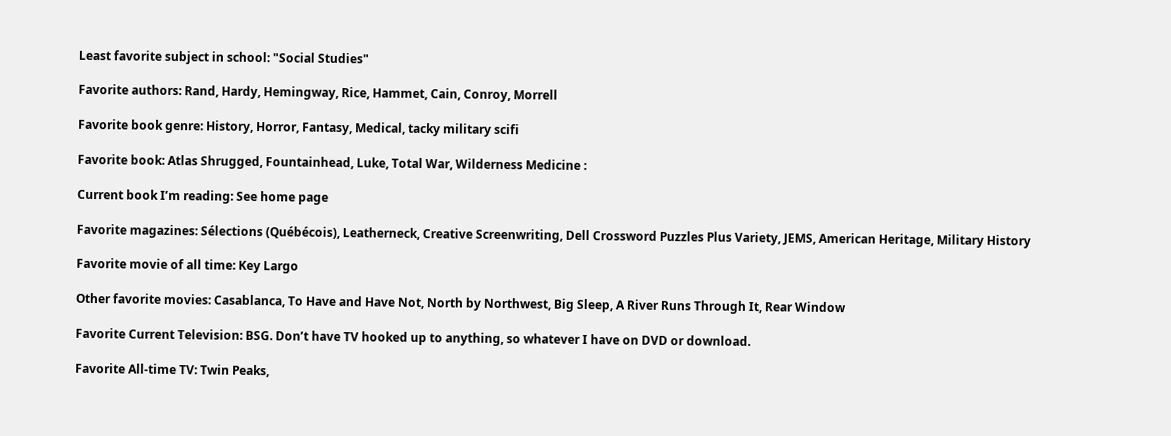Least favorite subject in school: "Social Studies"

Favorite authors: Rand, Hardy, Hemingway, Rice, Hammet, Cain, Conroy, Morrell

Favorite book genre: History, Horror, Fantasy, Medical, tacky military scifi

Favorite book: Atlas Shrugged, Fountainhead, Luke, Total War, Wilderness Medicine :

Current book I’m reading: See home page

Favorite magazines: Sélections (Québécois), Leatherneck, Creative Screenwriting, Dell Crossword Puzzles Plus Variety, JEMS, American Heritage, Military History

Favorite movie of all time: Key Largo

Other favorite movies: Casablanca, To Have and Have Not, North by Northwest, Big Sleep, A River Runs Through It, Rear Window

Favorite Current Television: BSG. Don’t have TV hooked up to anything, so whatever I have on DVD or download.

Favorite All-time TV: Twin Peaks,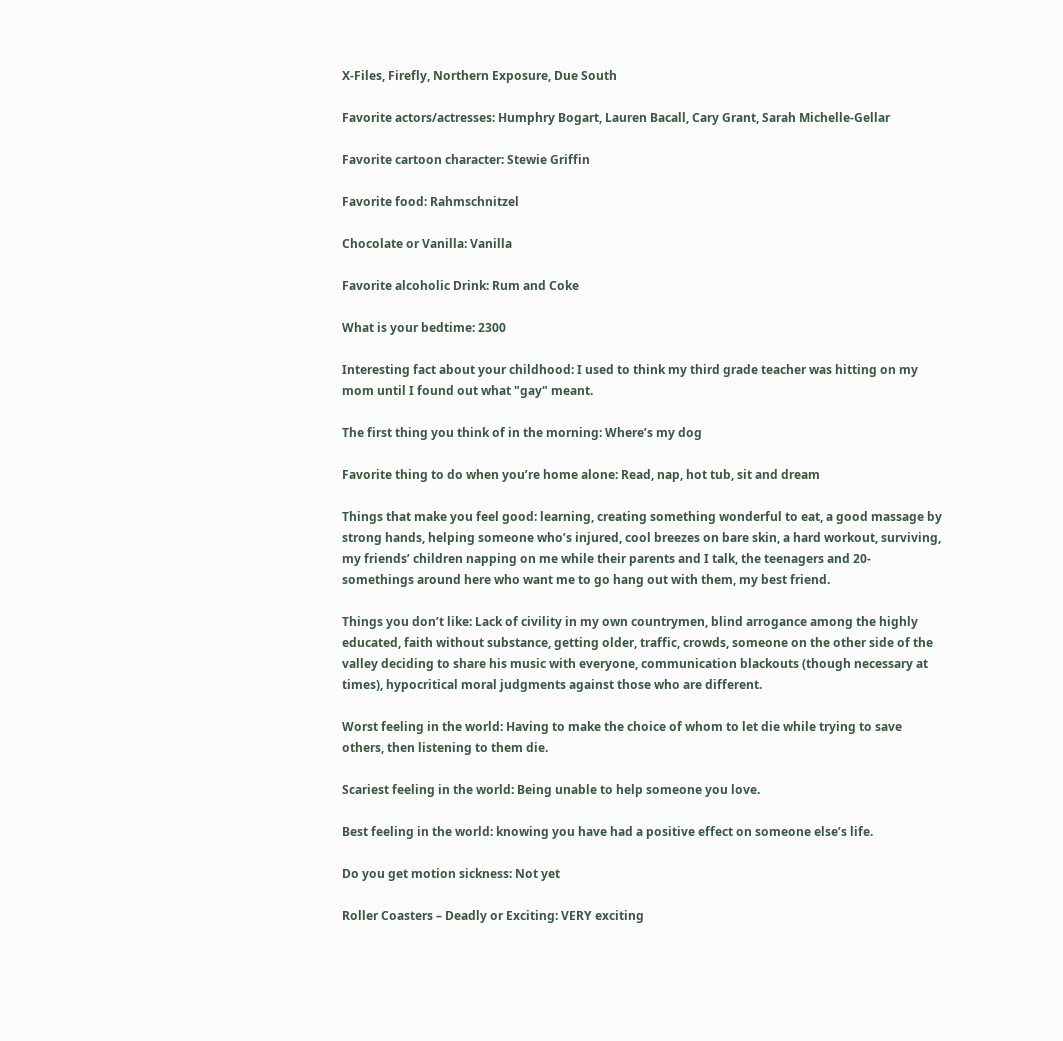X-Files, Firefly, Northern Exposure, Due South

Favorite actors/actresses: Humphry Bogart, Lauren Bacall, Cary Grant, Sarah Michelle-Gellar

Favorite cartoon character: Stewie Griffin

Favorite food: Rahmschnitzel

Chocolate or Vanilla: Vanilla

Favorite alcoholic Drink: Rum and Coke

What is your bedtime: 2300

Interesting fact about your childhood: I used to think my third grade teacher was hitting on my mom until I found out what "gay" meant.

The first thing you think of in the morning: Where’s my dog

Favorite thing to do when you’re home alone: Read, nap, hot tub, sit and dream

Things that make you feel good: learning, creating something wonderful to eat, a good massage by strong hands, helping someone who’s injured, cool breezes on bare skin, a hard workout, surviving, my friends’ children napping on me while their parents and I talk, the teenagers and 20-somethings around here who want me to go hang out with them, my best friend.

Things you don’t like: Lack of civility in my own countrymen, blind arrogance among the highly educated, faith without substance, getting older, traffic, crowds, someone on the other side of the valley deciding to share his music with everyone, communication blackouts (though necessary at times), hypocritical moral judgments against those who are different.

Worst feeling in the world: Having to make the choice of whom to let die while trying to save others, then listening to them die.

Scariest feeling in the world: Being unable to help someone you love.

Best feeling in the world: knowing you have had a positive effect on someone else’s life.

Do you get motion sickness: Not yet

Roller Coasters – Deadly or Exciting: VERY exciting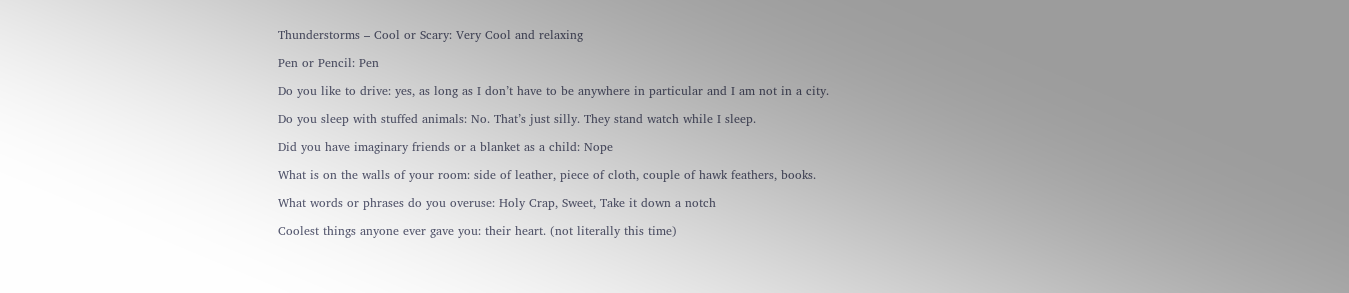Thunderstorms – Cool or Scary: Very Cool and relaxing

Pen or Pencil: Pen

Do you like to drive: yes, as long as I don’t have to be anywhere in particular and I am not in a city.

Do you sleep with stuffed animals: No. That’s just silly. They stand watch while I sleep.

Did you have imaginary friends or a blanket as a child: Nope

What is on the walls of your room: side of leather, piece of cloth, couple of hawk feathers, books.

What words or phrases do you overuse: Holy Crap, Sweet, Take it down a notch

Coolest things anyone ever gave you: their heart. (not literally this time)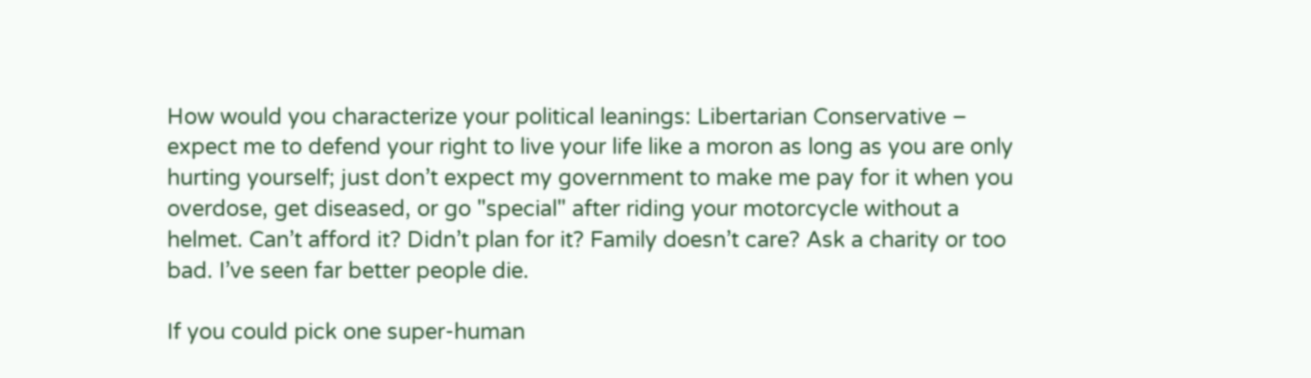How would you characterize your political leanings: Libertarian Conservative – expect me to defend your right to live your life like a moron as long as you are only hurting yourself; just don’t expect my government to make me pay for it when you overdose, get diseased, or go "special" after riding your motorcycle without a helmet. Can’t afford it? Didn’t plan for it? Family doesn’t care? Ask a charity or too bad. I’ve seen far better people die.

If you could pick one super-human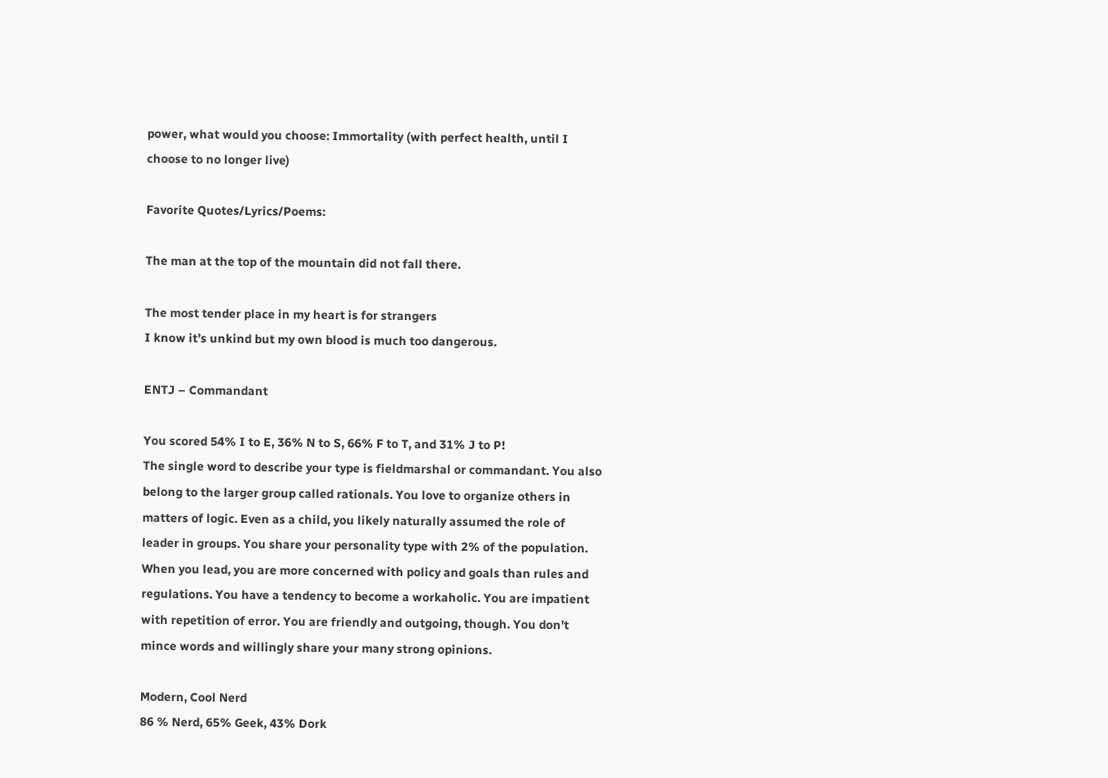power, what would you choose: Immortality (with perfect health, until I choose to no longer live)

Favorite Quotes/Lyrics/Poems:

The man at the top of the mountain did not fall there.

The most tender place in my heart is for strangers
I know it’s unkind but my own blood is much too dangerous.

ENTJ – Commandant

You scored 54% I to E, 36% N to S, 66% F to T, and 31% J to P!
The single word to describe your type is fieldmarshal or commandant. You also belong to the larger group called rationals. You love to organize others in matters of logic. Even as a child, you likely naturally assumed the role of leader in groups. You share your personality type with 2% of the population. When you lead, you are more concerned with policy and goals than rules and regulations. You have a tendency to become a workaholic. You are impatient with repetition of error. You are friendly and outgoing, though. You don’t mince words and willingly share your many strong opinions.

Modern, Cool Nerd
86 % Nerd, 65% Geek, 43% Dork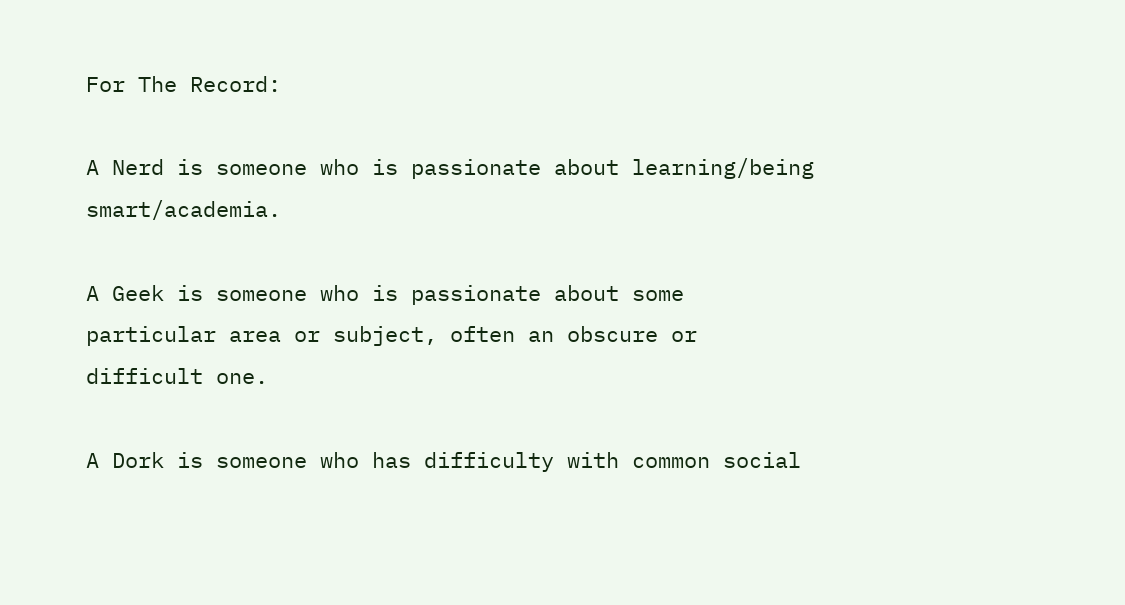For The Record:

A Nerd is someone who is passionate about learning/being smart/academia.

A Geek is someone who is passionate about some particular area or subject, often an obscure or difficult one.

A Dork is someone who has difficulty with common social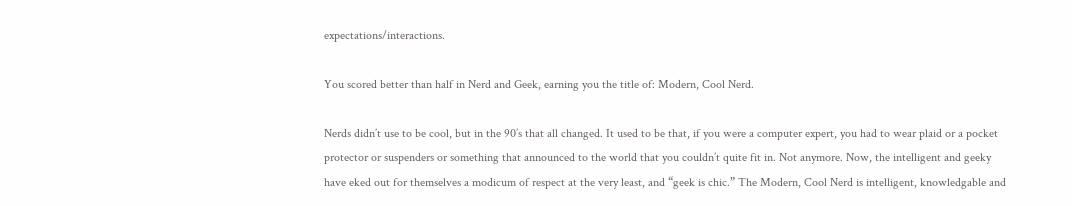expectations/interactions.

You scored better than half in Nerd and Geek, earning you the title of: Modern, Cool Nerd.

Nerds didn’t use to be cool, but in the 90’s that all changed. It used to be that, if you were a computer expert, you had to wear plaid or a pocket protector or suspenders or something that announced to the world that you couldn’t quite fit in. Not anymore. Now, the intelligent and geeky have eked out for themselves a modicum of respect at the very least, and “geek is chic.” The Modern, Cool Nerd is intelligent, knowledgable and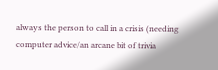always the person to call in a crisis (needing computer advice/an arcane bit of trivia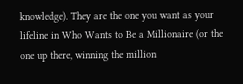knowledge). They are the one you want as your lifeline in Who Wants to Be a Millionaire (or the one up there, winning the million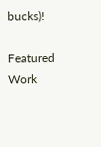bucks)!

Featured Work